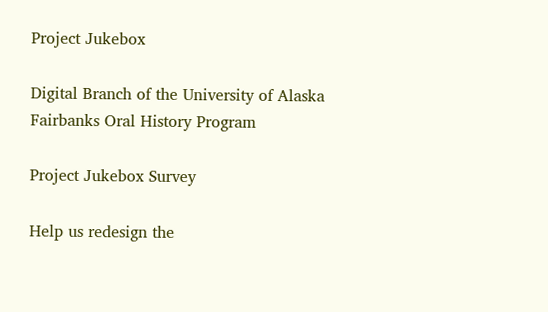Project Jukebox

Digital Branch of the University of Alaska Fairbanks Oral History Program

Project Jukebox Survey

Help us redesign the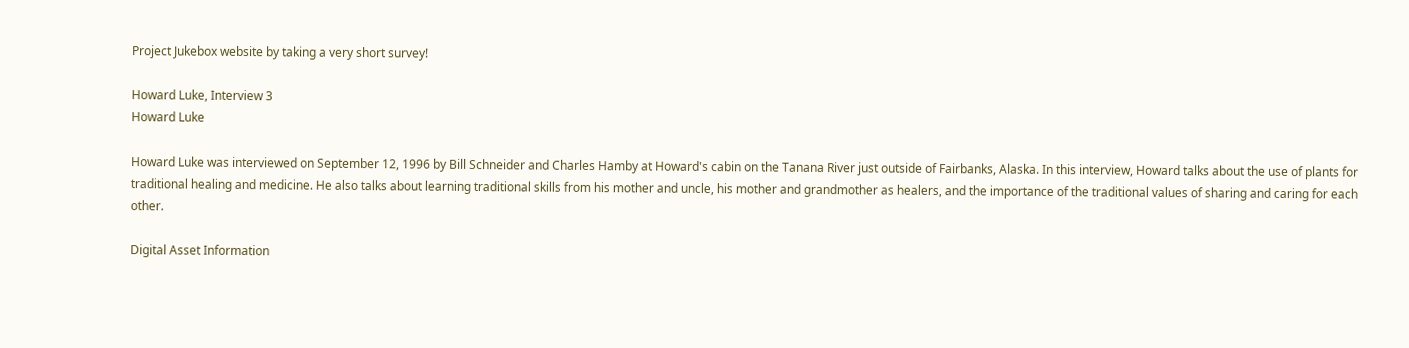Project Jukebox website by taking a very short survey!

Howard Luke, Interview 3
Howard Luke

Howard Luke was interviewed on September 12, 1996 by Bill Schneider and Charles Hamby at Howard's cabin on the Tanana River just outside of Fairbanks, Alaska. In this interview, Howard talks about the use of plants for traditional healing and medicine. He also talks about learning traditional skills from his mother and uncle, his mother and grandmother as healers, and the importance of the traditional values of sharing and caring for each other.

Digital Asset Information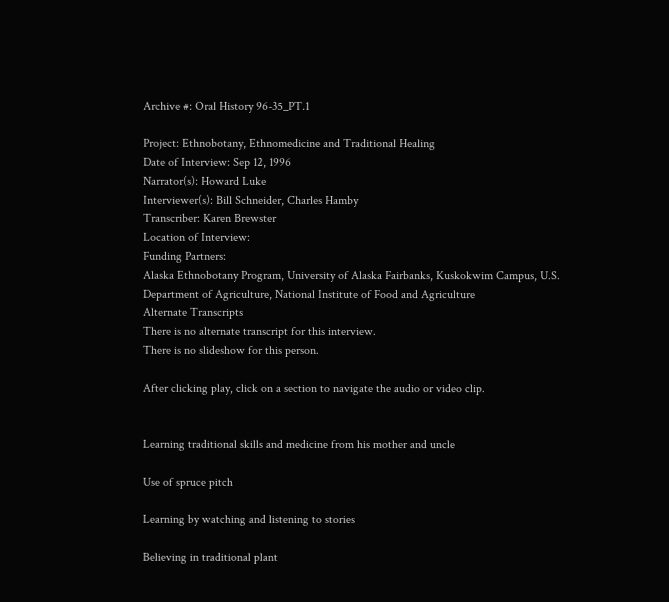Archive #: Oral History 96-35_PT.1

Project: Ethnobotany, Ethnomedicine and Traditional Healing
Date of Interview: Sep 12, 1996
Narrator(s): Howard Luke
Interviewer(s): Bill Schneider, Charles Hamby
Transcriber: Karen Brewster
Location of Interview:
Funding Partners:
Alaska Ethnobotany Program, University of Alaska Fairbanks, Kuskokwim Campus, U.S. Department of Agriculture, National Institute of Food and Agriculture
Alternate Transcripts
There is no alternate transcript for this interview.
There is no slideshow for this person.

After clicking play, click on a section to navigate the audio or video clip.


Learning traditional skills and medicine from his mother and uncle

Use of spruce pitch

Learning by watching and listening to stories

Believing in traditional plant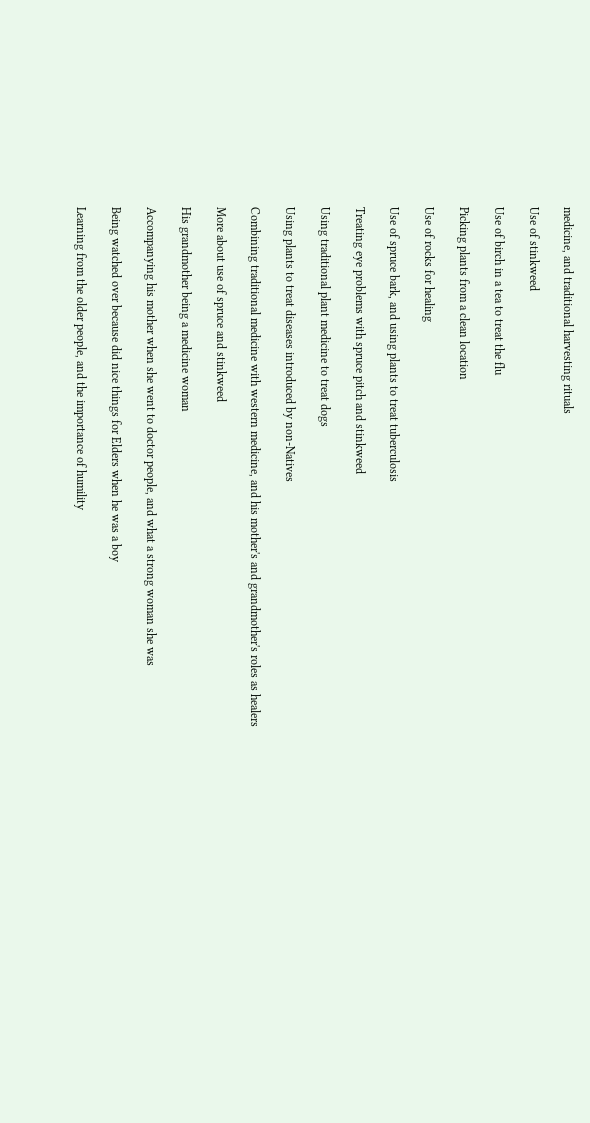medicine, and traditional harvesting rituals

Use of stinkweed

Use of birch in a tea to treat the flu

Picking plants from a clean location

Use of rocks for healing

Use of spruce bark, and using plants to treat tuberculosis

Treating eye problems with spruce pitch and stinkweed

Using traditional plant medicine to treat dogs

Using plants to treat diseases introduced by non-Natives

Combining traditional medicine with western medicine, and his mother's and grandmother's roles as healers

More about use of spruce and stinkweed

His grandmother being a medicine woman

Accompanying his mother when she went to doctor people, and what a strong woman she was

Being watched over because did nice things for Elders when he was a boy

Learning from the older people, and the importance of humility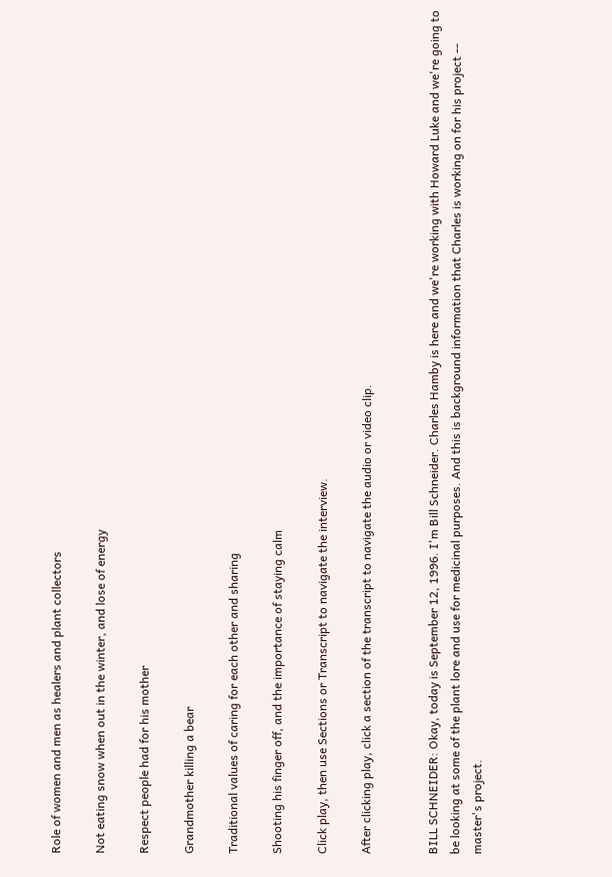Role of women and men as healers and plant collectors

Not eating snow when out in the winter, and lose of energy

Respect people had for his mother

Grandmother killing a bear

Traditional values of caring for each other and sharing

Shooting his finger off, and the importance of staying calm

Click play, then use Sections or Transcript to navigate the interview.

After clicking play, click a section of the transcript to navigate the audio or video clip.


BILL SCHNEIDER: Okay, today is September 12, 1996. I'm Bill Schneider. Charles Hamby is here and we're working with Howard Luke and we're going to be looking at some of the plant lore and use for medicinal purposes. And this is background information that Charles is working on for his project -- master's project.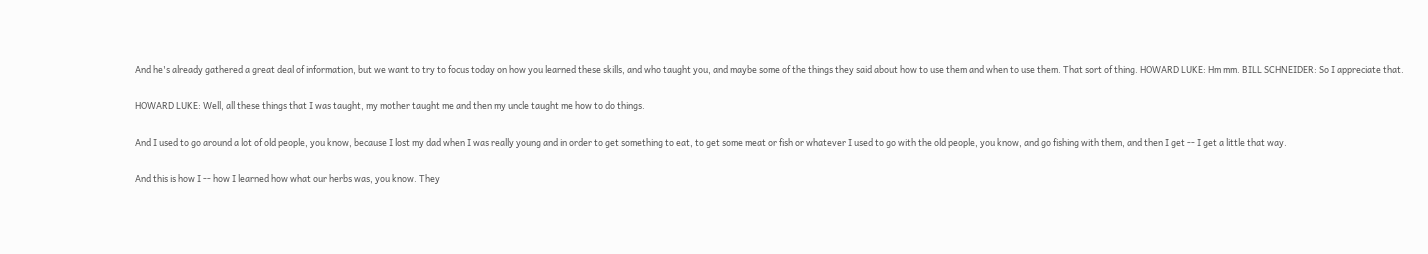And he's already gathered a great deal of information, but we want to try to focus today on how you learned these skills, and who taught you, and maybe some of the things they said about how to use them and when to use them. That sort of thing. HOWARD LUKE: Hm mm. BILL SCHNEIDER: So I appreciate that.

HOWARD LUKE: Well, all these things that I was taught, my mother taught me and then my uncle taught me how to do things.

And I used to go around a lot of old people, you know, because I lost my dad when I was really young and in order to get something to eat, to get some meat or fish or whatever I used to go with the old people, you know, and go fishing with them, and then I get -- I get a little that way.

And this is how I -- how I learned how what our herbs was, you know. They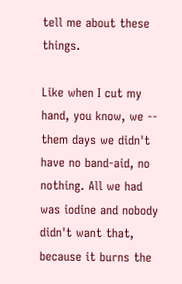tell me about these things.

Like when I cut my hand, you know, we -- them days we didn't have no band-aid, no nothing. All we had was iodine and nobody didn't want that, because it burns the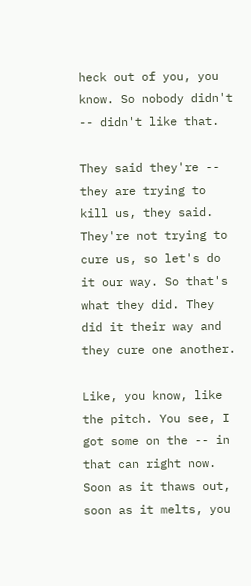heck out of you, you know. So nobody didn't -- didn't like that.

They said they're -- they are trying to kill us, they said. They're not trying to cure us, so let's do it our way. So that's what they did. They did it their way and they cure one another.

Like, you know, like the pitch. You see, I got some on the -- in that can right now. Soon as it thaws out, soon as it melts, you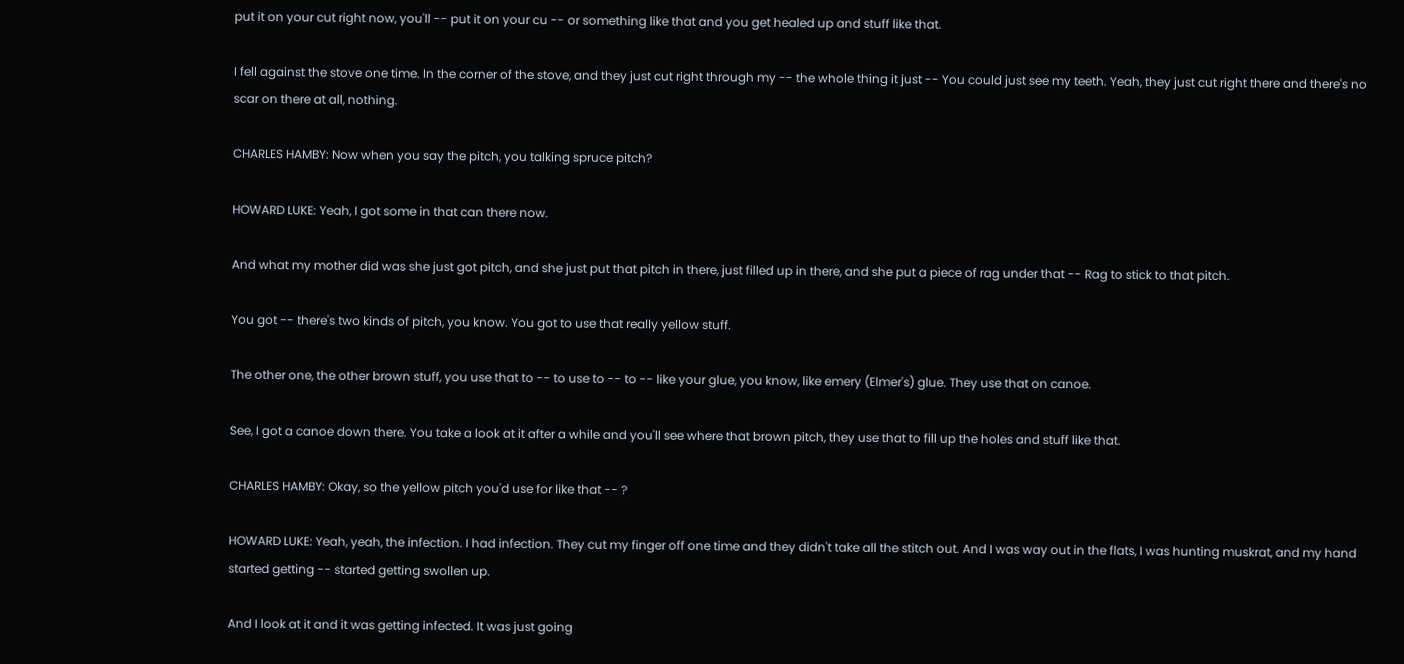put it on your cut right now, you'll -- put it on your cu -- or something like that and you get healed up and stuff like that.

I fell against the stove one time. In the corner of the stove, and they just cut right through my -- the whole thing it just -- You could just see my teeth. Yeah, they just cut right there and there's no scar on there at all, nothing.

CHARLES HAMBY: Now when you say the pitch, you talking spruce pitch?

HOWARD LUKE: Yeah, I got some in that can there now.

And what my mother did was she just got pitch, and she just put that pitch in there, just filled up in there, and she put a piece of rag under that -- Rag to stick to that pitch.

You got -- there's two kinds of pitch, you know. You got to use that really yellow stuff.

The other one, the other brown stuff, you use that to -- to use to -- to -- like your glue, you know, like emery (Elmer's) glue. They use that on canoe.

See, I got a canoe down there. You take a look at it after a while and you'll see where that brown pitch, they use that to fill up the holes and stuff like that.

CHARLES HAMBY: Okay, so the yellow pitch you'd use for like that -- ?

HOWARD LUKE: Yeah, yeah, the infection. I had infection. They cut my finger off one time and they didn't take all the stitch out. And I was way out in the flats, I was hunting muskrat, and my hand started getting -- started getting swollen up.

And I look at it and it was getting infected. It was just going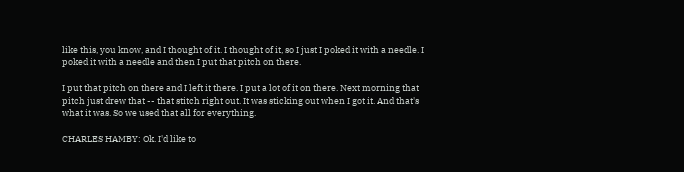like this, you know, and I thought of it. I thought of it, so I just I poked it with a needle. I poked it with a needle and then I put that pitch on there.

I put that pitch on there and I left it there. I put a lot of it on there. Next morning that pitch just drew that -- that stitch right out. It was sticking out when I got it. And that's what it was. So we used that all for everything.

CHARLES HAMBY: Ok. I'd like to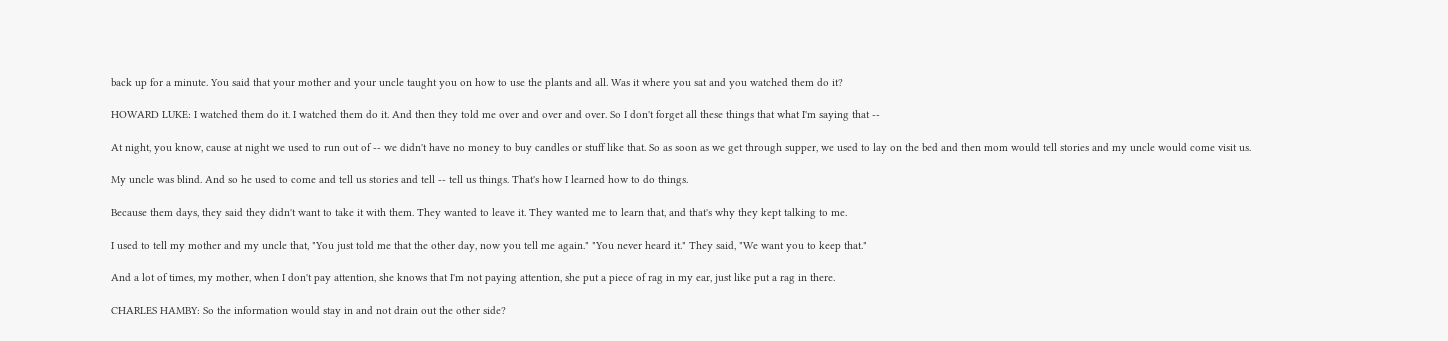back up for a minute. You said that your mother and your uncle taught you on how to use the plants and all. Was it where you sat and you watched them do it?

HOWARD LUKE: I watched them do it. I watched them do it. And then they told me over and over and over. So I don't forget all these things that what I'm saying that --

At night, you know, cause at night we used to run out of -- we didn't have no money to buy candles or stuff like that. So as soon as we get through supper, we used to lay on the bed and then mom would tell stories and my uncle would come visit us.

My uncle was blind. And so he used to come and tell us stories and tell -- tell us things. That's how I learned how to do things.

Because them days, they said they didn't want to take it with them. They wanted to leave it. They wanted me to learn that, and that's why they kept talking to me.

I used to tell my mother and my uncle that, "You just told me that the other day, now you tell me again." "You never heard it." They said, "We want you to keep that."

And a lot of times, my mother, when I don't pay attention, she knows that I'm not paying attention, she put a piece of rag in my ear, just like put a rag in there.

CHARLES HAMBY: So the information would stay in and not drain out the other side?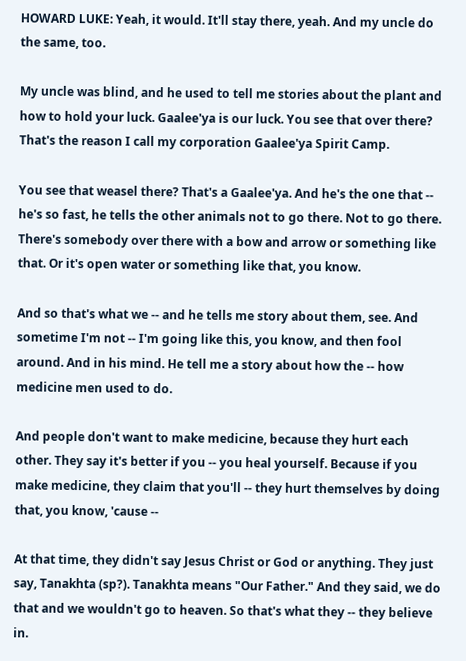HOWARD LUKE: Yeah, it would. It'll stay there, yeah. And my uncle do the same, too.

My uncle was blind, and he used to tell me stories about the plant and how to hold your luck. Gaalee'ya is our luck. You see that over there? That's the reason I call my corporation Gaalee'ya Spirit Camp.

You see that weasel there? That's a Gaalee'ya. And he's the one that -- he's so fast, he tells the other animals not to go there. Not to go there. There's somebody over there with a bow and arrow or something like that. Or it's open water or something like that, you know.

And so that's what we -- and he tells me story about them, see. And sometime I'm not -- I'm going like this, you know, and then fool around. And in his mind. He tell me a story about how the -- how medicine men used to do.

And people don't want to make medicine, because they hurt each other. They say it's better if you -- you heal yourself. Because if you make medicine, they claim that you'll -- they hurt themselves by doing that, you know, 'cause --

At that time, they didn't say Jesus Christ or God or anything. They just say, Tanakhta (sp?). Tanakhta means "Our Father." And they said, we do that and we wouldn't go to heaven. So that's what they -- they believe in.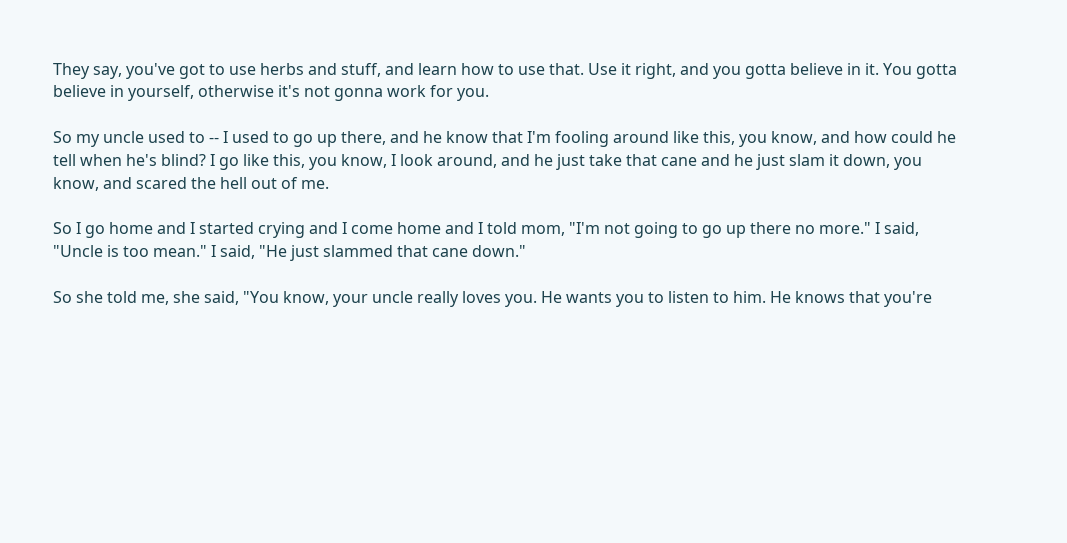They say, you've got to use herbs and stuff, and learn how to use that. Use it right, and you gotta believe in it. You gotta believe in yourself, otherwise it's not gonna work for you.

So my uncle used to -- I used to go up there, and he know that I'm fooling around like this, you know, and how could he tell when he's blind? I go like this, you know, I look around, and he just take that cane and he just slam it down, you know, and scared the hell out of me.

So I go home and I started crying and I come home and I told mom, "I'm not going to go up there no more." I said, "Uncle is too mean." I said, "He just slammed that cane down."

So she told me, she said, "You know, your uncle really loves you. He wants you to listen to him. He knows that you're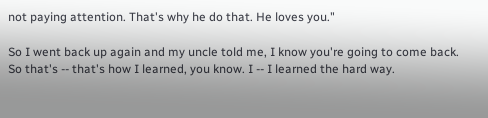not paying attention. That's why he do that. He loves you."

So I went back up again and my uncle told me, I know you're going to come back. So that's -- that's how I learned, you know. I -- I learned the hard way.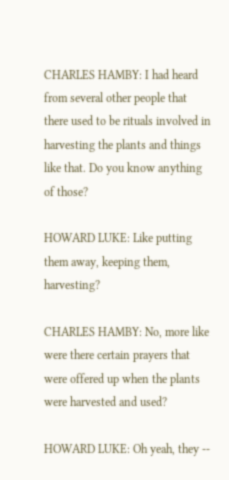CHARLES HAMBY: I had heard from several other people that there used to be rituals involved in harvesting the plants and things like that. Do you know anything of those?

HOWARD LUKE: Like putting them away, keeping them, harvesting?

CHARLES HAMBY: No, more like were there certain prayers that were offered up when the plants were harvested and used?

HOWARD LUKE: Oh yeah, they --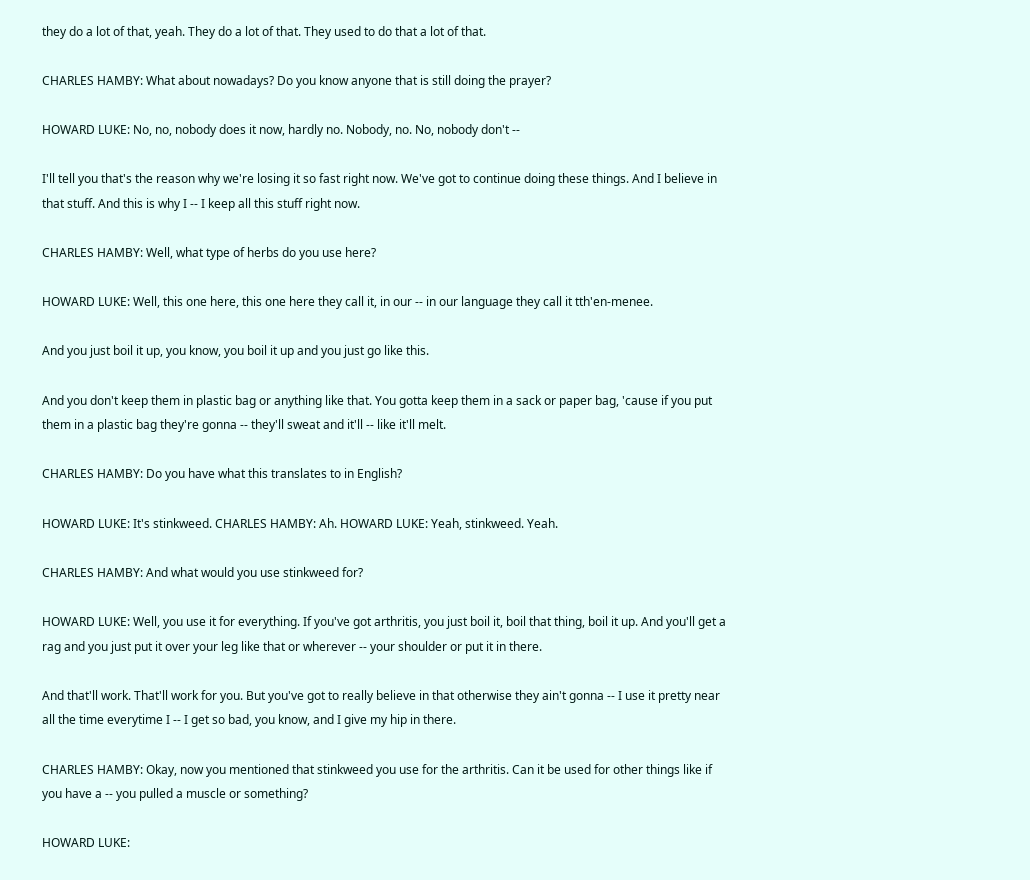they do a lot of that, yeah. They do a lot of that. They used to do that a lot of that.

CHARLES HAMBY: What about nowadays? Do you know anyone that is still doing the prayer?

HOWARD LUKE: No, no, nobody does it now, hardly no. Nobody, no. No, nobody don't --

I'll tell you that's the reason why we're losing it so fast right now. We've got to continue doing these things. And I believe in that stuff. And this is why I -- I keep all this stuff right now.

CHARLES HAMBY: Well, what type of herbs do you use here?

HOWARD LUKE: Well, this one here, this one here they call it, in our -- in our language they call it tth'en-menee.

And you just boil it up, you know, you boil it up and you just go like this.

And you don't keep them in plastic bag or anything like that. You gotta keep them in a sack or paper bag, 'cause if you put them in a plastic bag they're gonna -- they'll sweat and it'll -- like it'll melt.

CHARLES HAMBY: Do you have what this translates to in English?

HOWARD LUKE: It's stinkweed. CHARLES HAMBY: Ah. HOWARD LUKE: Yeah, stinkweed. Yeah.

CHARLES HAMBY: And what would you use stinkweed for?

HOWARD LUKE: Well, you use it for everything. If you've got arthritis, you just boil it, boil that thing, boil it up. And you'll get a rag and you just put it over your leg like that or wherever -- your shoulder or put it in there.

And that'll work. That'll work for you. But you've got to really believe in that otherwise they ain't gonna -- I use it pretty near all the time everytime I -- I get so bad, you know, and I give my hip in there.

CHARLES HAMBY: Okay, now you mentioned that stinkweed you use for the arthritis. Can it be used for other things like if you have a -- you pulled a muscle or something?

HOWARD LUKE: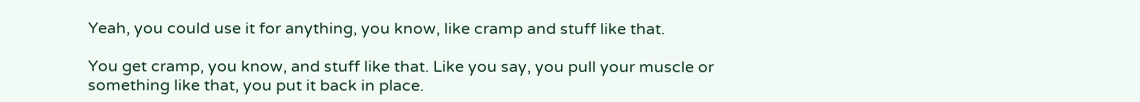Yeah, you could use it for anything, you know, like cramp and stuff like that.

You get cramp, you know, and stuff like that. Like you say, you pull your muscle or something like that, you put it back in place.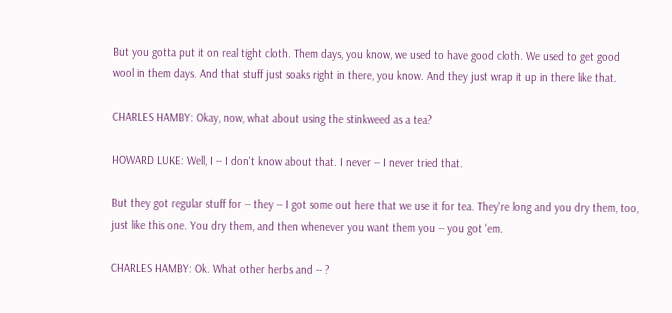But you gotta put it on real tight cloth. Them days, you know, we used to have good cloth. We used to get good wool in them days. And that stuff just soaks right in there, you know. And they just wrap it up in there like that.

CHARLES HAMBY: Okay, now, what about using the stinkweed as a tea?

HOWARD LUKE: Well, I -- I don't know about that. I never -- I never tried that.

But they got regular stuff for -- they -- I got some out here that we use it for tea. They're long and you dry them, too, just like this one. You dry them, and then whenever you want them you -- you got 'em.

CHARLES HAMBY: Ok. What other herbs and -- ?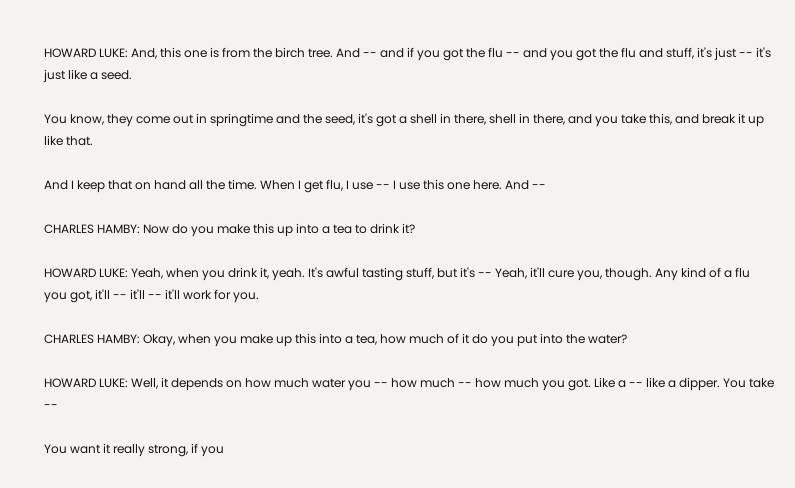HOWARD LUKE: And, this one is from the birch tree. And -- and if you got the flu -- and you got the flu and stuff, it's just -- it's just like a seed.

You know, they come out in springtime and the seed, it's got a shell in there, shell in there, and you take this, and break it up like that.

And I keep that on hand all the time. When I get flu, I use -- I use this one here. And --

CHARLES HAMBY: Now do you make this up into a tea to drink it?

HOWARD LUKE: Yeah, when you drink it, yeah. It's awful tasting stuff, but it's -- Yeah, it'll cure you, though. Any kind of a flu you got, it'll -- it'll -- it'll work for you.

CHARLES HAMBY: Okay, when you make up this into a tea, how much of it do you put into the water?

HOWARD LUKE: Well, it depends on how much water you -- how much -- how much you got. Like a -- like a dipper. You take --

You want it really strong, if you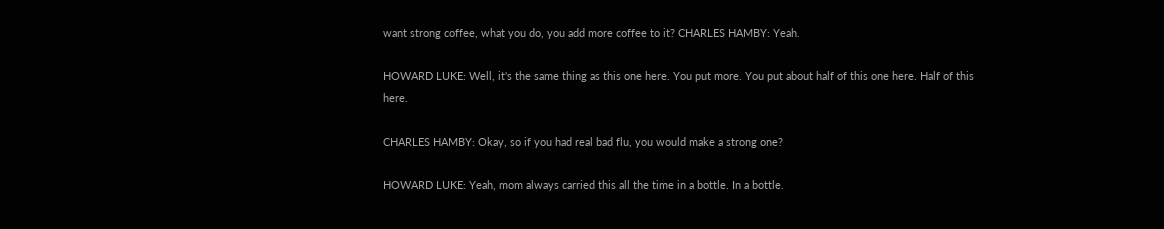want strong coffee, what you do, you add more coffee to it? CHARLES HAMBY: Yeah.

HOWARD LUKE: Well, it's the same thing as this one here. You put more. You put about half of this one here. Half of this here.

CHARLES HAMBY: Okay, so if you had real bad flu, you would make a strong one?

HOWARD LUKE: Yeah, mom always carried this all the time in a bottle. In a bottle.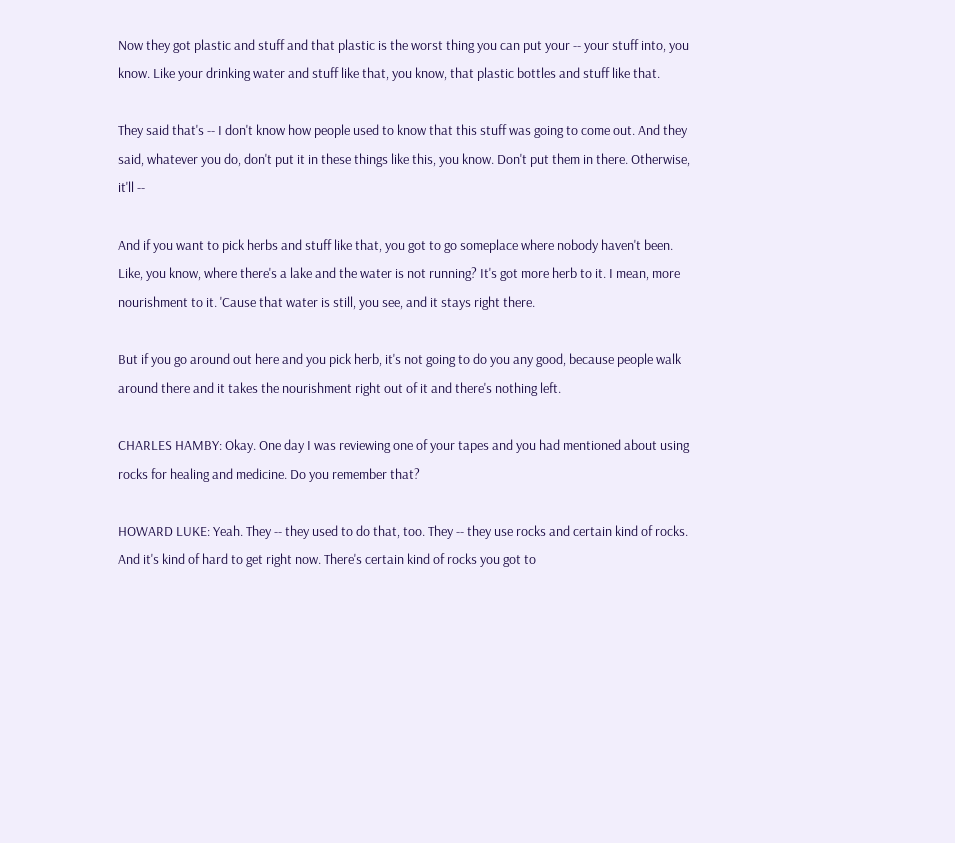Now they got plastic and stuff and that plastic is the worst thing you can put your -- your stuff into, you know. Like your drinking water and stuff like that, you know, that plastic bottles and stuff like that.

They said that's -- I don't know how people used to know that this stuff was going to come out. And they said, whatever you do, don't put it in these things like this, you know. Don't put them in there. Otherwise, it'll --

And if you want to pick herbs and stuff like that, you got to go someplace where nobody haven't been. Like, you know, where there's a lake and the water is not running? It's got more herb to it. I mean, more nourishment to it. 'Cause that water is still, you see, and it stays right there.

But if you go around out here and you pick herb, it's not going to do you any good, because people walk around there and it takes the nourishment right out of it and there's nothing left.

CHARLES HAMBY: Okay. One day I was reviewing one of your tapes and you had mentioned about using rocks for healing and medicine. Do you remember that?

HOWARD LUKE: Yeah. They -- they used to do that, too. They -- they use rocks and certain kind of rocks. And it's kind of hard to get right now. There's certain kind of rocks you got to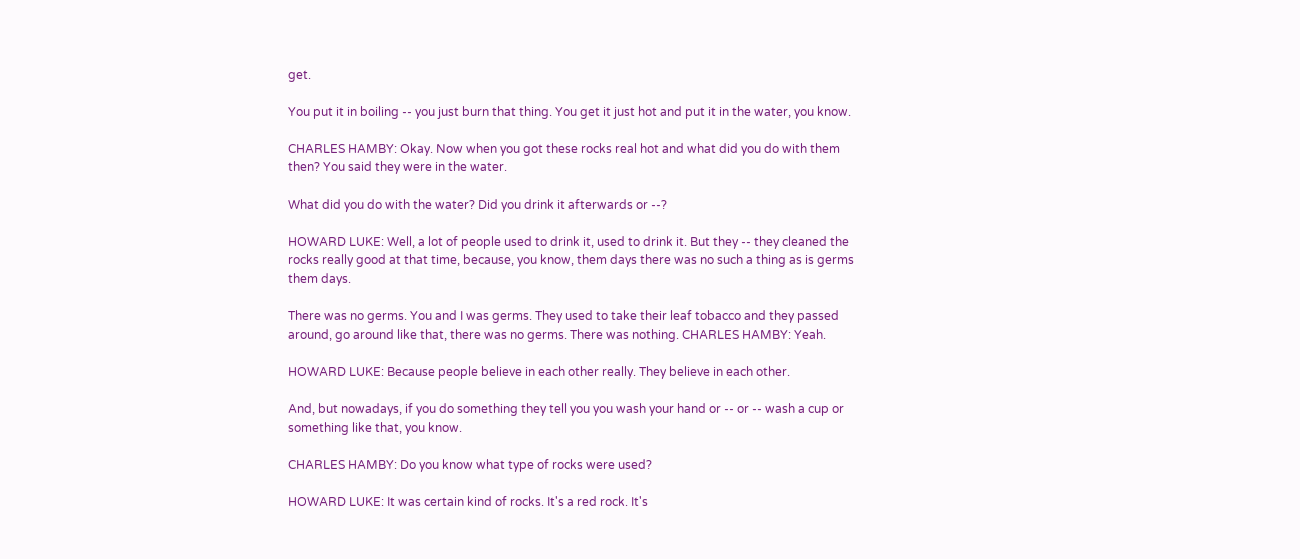get.

You put it in boiling -- you just burn that thing. You get it just hot and put it in the water, you know.

CHARLES HAMBY: Okay. Now when you got these rocks real hot and what did you do with them then? You said they were in the water.

What did you do with the water? Did you drink it afterwards or --?

HOWARD LUKE: Well, a lot of people used to drink it, used to drink it. But they -- they cleaned the rocks really good at that time, because, you know, them days there was no such a thing as is germs them days.

There was no germs. You and I was germs. They used to take their leaf tobacco and they passed around, go around like that, there was no germs. There was nothing. CHARLES HAMBY: Yeah.

HOWARD LUKE: Because people believe in each other really. They believe in each other.

And, but nowadays, if you do something they tell you you wash your hand or -- or -- wash a cup or something like that, you know.

CHARLES HAMBY: Do you know what type of rocks were used?

HOWARD LUKE: It was certain kind of rocks. It's a red rock. It's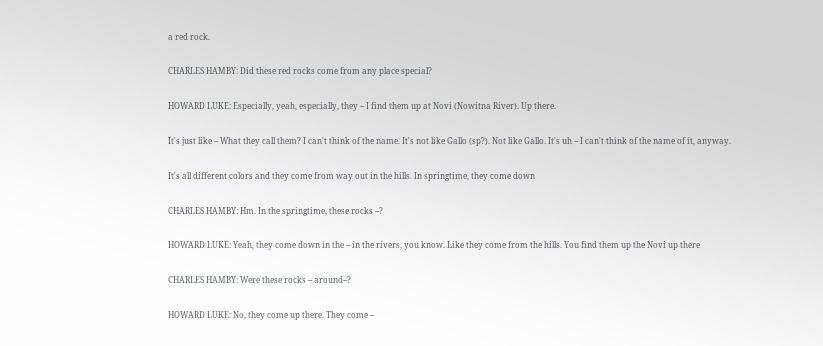a red rock.

CHARLES HAMBY: Did these red rocks come from any place special?

HOWARD LUKE: Especially, yeah, especially, they -- I find them up at Novi (Nowitna River). Up there.

It's just like -- What they call them? I can't think of the name. It's not like Gallo (sp?). Not like Gallo. It's uh -- I can't think of the name of it, anyway.

It's all different colors and they come from way out in the hills. In springtime, they come down

CHARLES HAMBY: Hm. In the springtime, these rocks --?

HOWARD LUKE: Yeah, they come down in the -- in the rivers, you know. Like they come from the hills. You find them up the Novi up there

CHARLES HAMBY: Were these rocks -- around--?

HOWARD LUKE: No, they come up there. They come --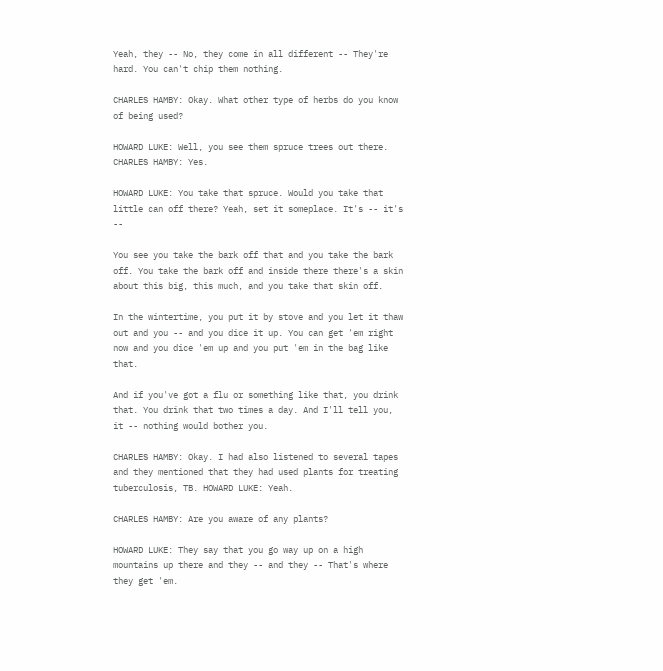Yeah, they -- No, they come in all different -- They're hard. You can't chip them nothing.

CHARLES HAMBY: Okay. What other type of herbs do you know of being used?

HOWARD LUKE: Well, you see them spruce trees out there. CHARLES HAMBY: Yes.

HOWARD LUKE: You take that spruce. Would you take that little can off there? Yeah, set it someplace. It's -- it's --

You see you take the bark off that and you take the bark off. You take the bark off and inside there there's a skin about this big, this much, and you take that skin off.

In the wintertime, you put it by stove and you let it thaw out and you -- and you dice it up. You can get 'em right now and you dice 'em up and you put 'em in the bag like that.

And if you've got a flu or something like that, you drink that. You drink that two times a day. And I'll tell you, it -- nothing would bother you.

CHARLES HAMBY: Okay. I had also listened to several tapes and they mentioned that they had used plants for treating tuberculosis, TB. HOWARD LUKE: Yeah.

CHARLES HAMBY: Are you aware of any plants?

HOWARD LUKE: They say that you go way up on a high mountains up there and they -- and they -- That's where they get 'em.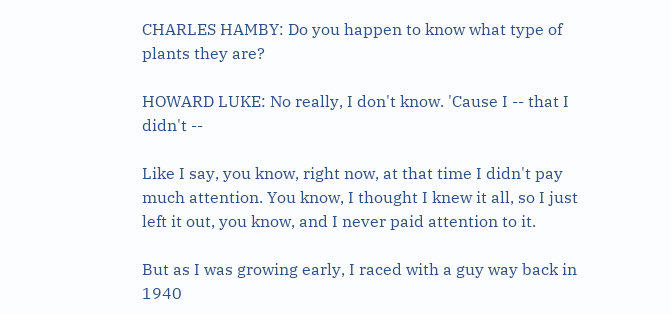CHARLES HAMBY: Do you happen to know what type of plants they are?

HOWARD LUKE: No really, I don't know. 'Cause I -- that I didn't --

Like I say, you know, right now, at that time I didn't pay much attention. You know, I thought I knew it all, so I just left it out, you know, and I never paid attention to it.

But as I was growing early, I raced with a guy way back in 1940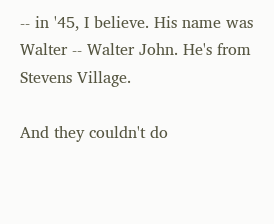-- in '45, I believe. His name was Walter -- Walter John. He's from Stevens Village.

And they couldn't do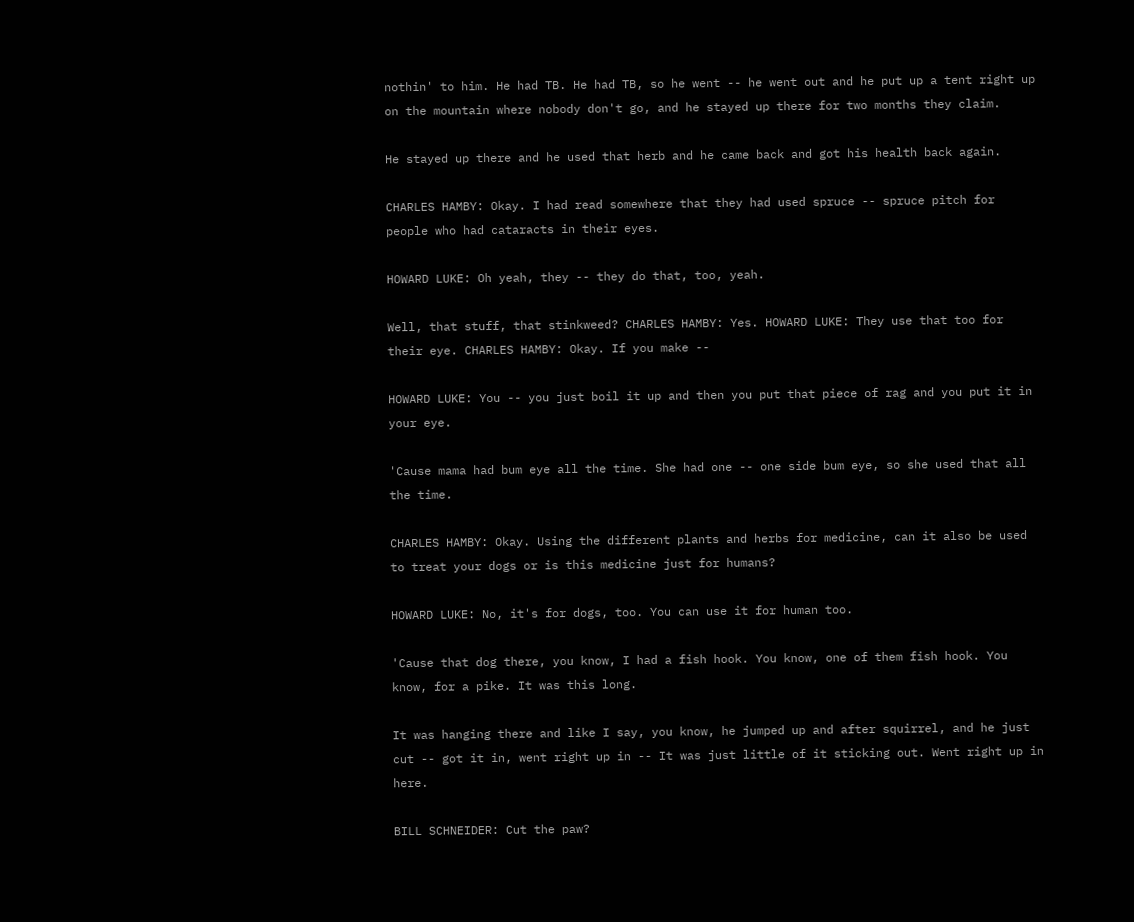nothin' to him. He had TB. He had TB, so he went -- he went out and he put up a tent right up on the mountain where nobody don't go, and he stayed up there for two months they claim.

He stayed up there and he used that herb and he came back and got his health back again.

CHARLES HAMBY: Okay. I had read somewhere that they had used spruce -- spruce pitch for people who had cataracts in their eyes.

HOWARD LUKE: Oh yeah, they -- they do that, too, yeah.

Well, that stuff, that stinkweed? CHARLES HAMBY: Yes. HOWARD LUKE: They use that too for their eye. CHARLES HAMBY: Okay. If you make --

HOWARD LUKE: You -- you just boil it up and then you put that piece of rag and you put it in your eye.

'Cause mama had bum eye all the time. She had one -- one side bum eye, so she used that all the time.

CHARLES HAMBY: Okay. Using the different plants and herbs for medicine, can it also be used to treat your dogs or is this medicine just for humans?

HOWARD LUKE: No, it's for dogs, too. You can use it for human too.

'Cause that dog there, you know, I had a fish hook. You know, one of them fish hook. You know, for a pike. It was this long.

It was hanging there and like I say, you know, he jumped up and after squirrel, and he just cut -- got it in, went right up in -- It was just little of it sticking out. Went right up in here.

BILL SCHNEIDER: Cut the paw?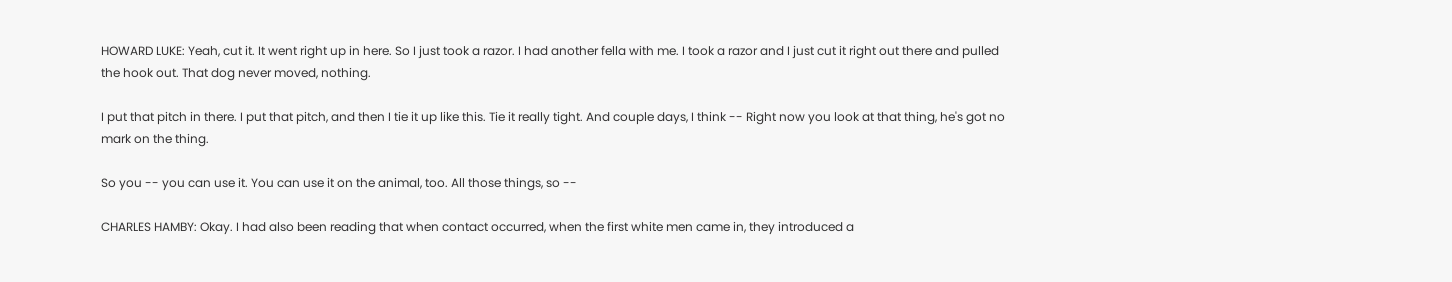HOWARD LUKE: Yeah, cut it. It went right up in here. So I just took a razor. I had another fella with me. I took a razor and I just cut it right out there and pulled the hook out. That dog never moved, nothing.

I put that pitch in there. I put that pitch, and then I tie it up like this. Tie it really tight. And couple days, I think -- Right now you look at that thing, he's got no mark on the thing.

So you -- you can use it. You can use it on the animal, too. All those things, so --

CHARLES HAMBY: Okay. I had also been reading that when contact occurred, when the first white men came in, they introduced a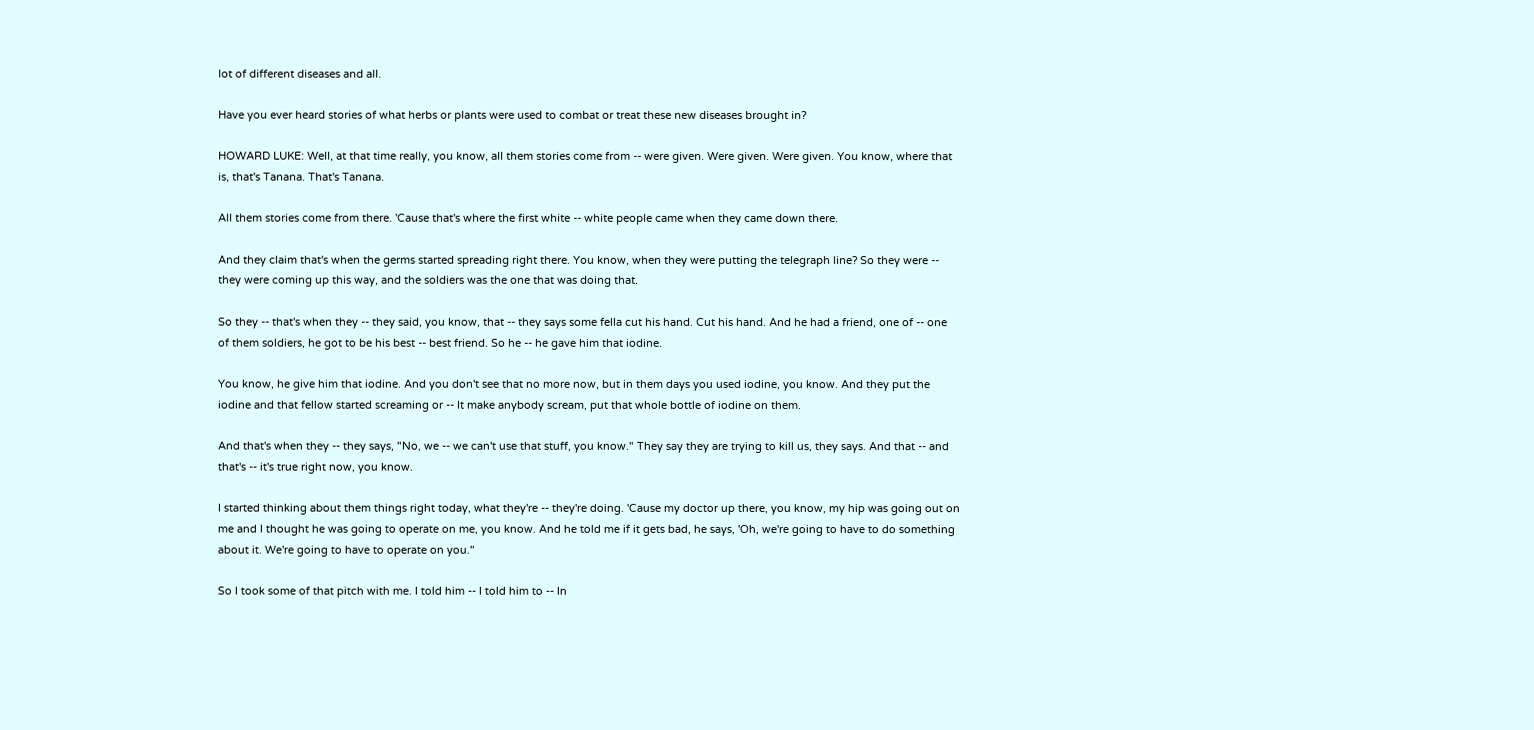lot of different diseases and all.

Have you ever heard stories of what herbs or plants were used to combat or treat these new diseases brought in?

HOWARD LUKE: Well, at that time really, you know, all them stories come from -- were given. Were given. Were given. You know, where that is, that's Tanana. That's Tanana.

All them stories come from there. 'Cause that's where the first white -- white people came when they came down there.

And they claim that's when the germs started spreading right there. You know, when they were putting the telegraph line? So they were -- they were coming up this way, and the soldiers was the one that was doing that.

So they -- that's when they -- they said, you know, that -- they says some fella cut his hand. Cut his hand. And he had a friend, one of -- one of them soldiers, he got to be his best -- best friend. So he -- he gave him that iodine.

You know, he give him that iodine. And you don't see that no more now, but in them days you used iodine, you know. And they put the iodine and that fellow started screaming or -- It make anybody scream, put that whole bottle of iodine on them.

And that's when they -- they says, "No, we -- we can't use that stuff, you know." They say they are trying to kill us, they says. And that -- and that's -- it's true right now, you know.

I started thinking about them things right today, what they're -- they're doing. 'Cause my doctor up there, you know, my hip was going out on me and I thought he was going to operate on me, you know. And he told me if it gets bad, he says, 'Oh, we're going to have to do something about it. We're going to have to operate on you."

So I took some of that pitch with me. I told him -- I told him to -- In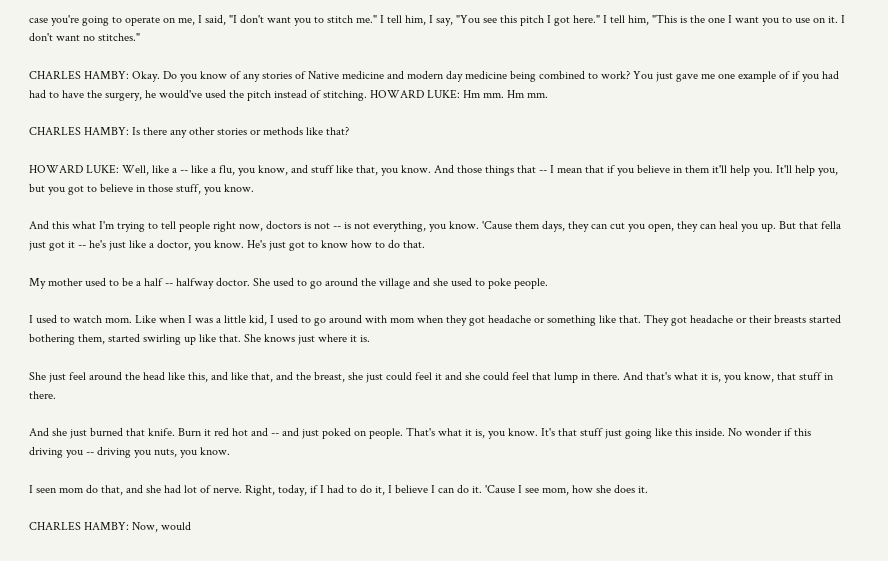case you're going to operate on me, I said, "I don't want you to stitch me." I tell him, I say, "You see this pitch I got here." I tell him, "This is the one I want you to use on it. I don't want no stitches."

CHARLES HAMBY: Okay. Do you know of any stories of Native medicine and modern day medicine being combined to work? You just gave me one example of if you had had to have the surgery, he would've used the pitch instead of stitching. HOWARD LUKE: Hm mm. Hm mm.

CHARLES HAMBY: Is there any other stories or methods like that?

HOWARD LUKE: Well, like a -- like a flu, you know, and stuff like that, you know. And those things that -- I mean that if you believe in them it'll help you. It'll help you, but you got to believe in those stuff, you know.

And this what I'm trying to tell people right now, doctors is not -- is not everything, you know. 'Cause them days, they can cut you open, they can heal you up. But that fella just got it -- he's just like a doctor, you know. He's just got to know how to do that.

My mother used to be a half -- halfway doctor. She used to go around the village and she used to poke people.

I used to watch mom. Like when I was a little kid, I used to go around with mom when they got headache or something like that. They got headache or their breasts started bothering them, started swirling up like that. She knows just where it is.

She just feel around the head like this, and like that, and the breast, she just could feel it and she could feel that lump in there. And that's what it is, you know, that stuff in there.

And she just burned that knife. Burn it red hot and -- and just poked on people. That's what it is, you know. It's that stuff just going like this inside. No wonder if this driving you -- driving you nuts, you know.

I seen mom do that, and she had lot of nerve. Right, today, if I had to do it, I believe I can do it. 'Cause I see mom, how she does it.

CHARLES HAMBY: Now, would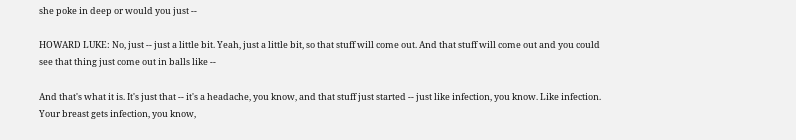she poke in deep or would you just --

HOWARD LUKE: No, just -- just a little bit. Yeah, just a little bit, so that stuff will come out. And that stuff will come out and you could see that thing just come out in balls like --

And that's what it is. It's just that -- it's a headache, you know, and that stuff just started -- just like infection, you know. Like infection. Your breast gets infection, you know,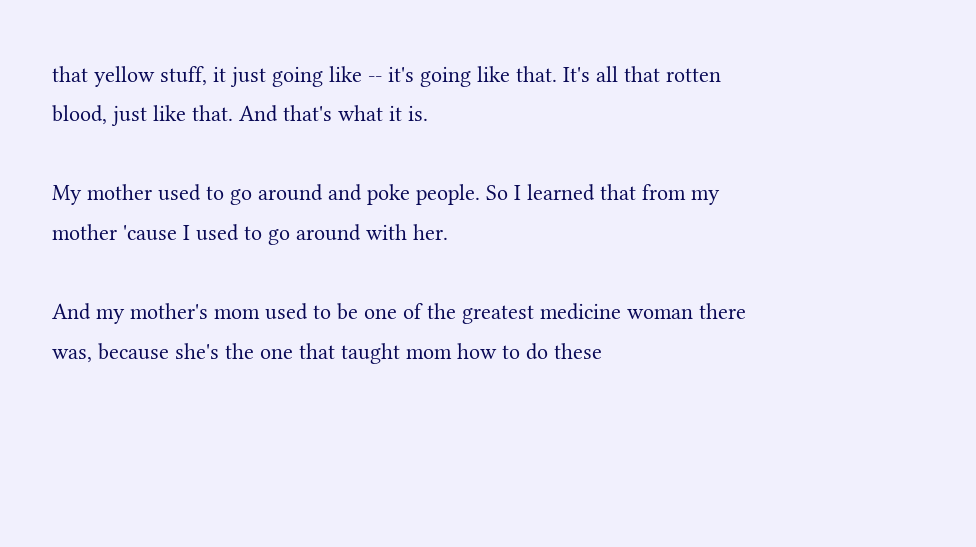that yellow stuff, it just going like -- it's going like that. It's all that rotten blood, just like that. And that's what it is.

My mother used to go around and poke people. So I learned that from my mother 'cause I used to go around with her.

And my mother's mom used to be one of the greatest medicine woman there was, because she's the one that taught mom how to do these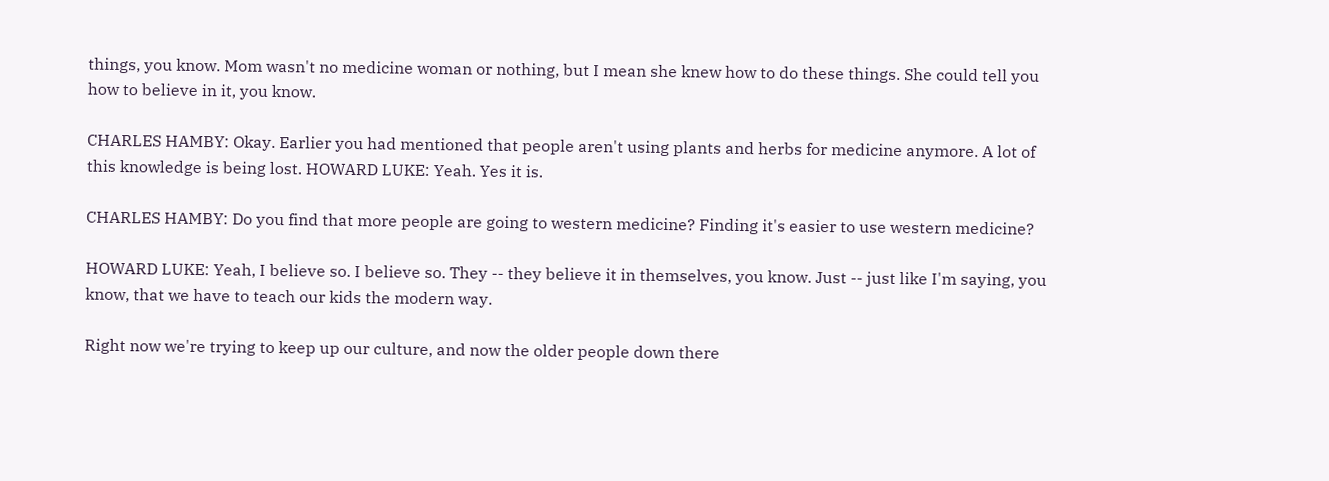things, you know. Mom wasn't no medicine woman or nothing, but I mean she knew how to do these things. She could tell you how to believe in it, you know.

CHARLES HAMBY: Okay. Earlier you had mentioned that people aren't using plants and herbs for medicine anymore. A lot of this knowledge is being lost. HOWARD LUKE: Yeah. Yes it is.

CHARLES HAMBY: Do you find that more people are going to western medicine? Finding it's easier to use western medicine?

HOWARD LUKE: Yeah, I believe so. I believe so. They -- they believe it in themselves, you know. Just -- just like I'm saying, you know, that we have to teach our kids the modern way.

Right now we're trying to keep up our culture, and now the older people down there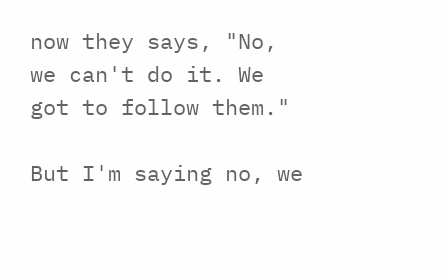now they says, "No, we can't do it. We got to follow them."

But I'm saying no, we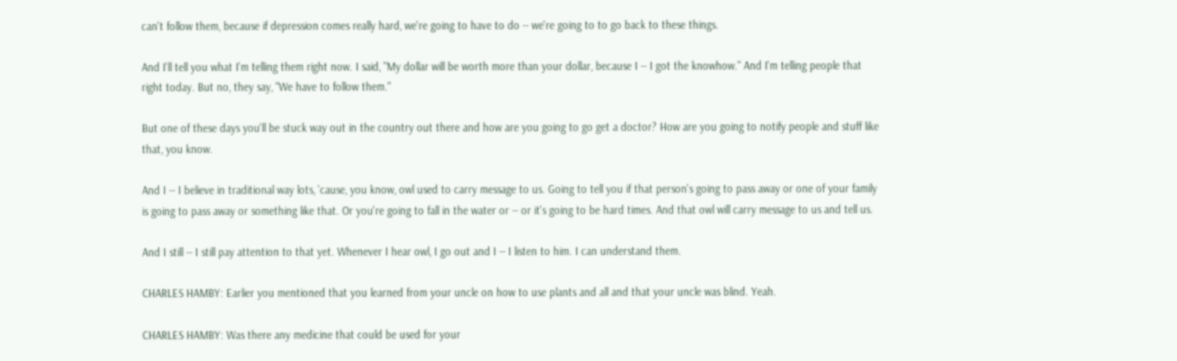can't follow them, because if depression comes really hard, we're going to have to do -- we're going to to go back to these things.

And I'll tell you what I'm telling them right now. I said, "My dollar will be worth more than your dollar, because I -- I got the knowhow." And I'm telling people that right today. But no, they say, "We have to follow them."

But one of these days you'll be stuck way out in the country out there and how are you going to go get a doctor? How are you going to notify people and stuff like that, you know.

And I -- I believe in traditional way lots, 'cause, you know, owl used to carry message to us. Going to tell you if that person's going to pass away or one of your family is going to pass away or something like that. Or you're going to fall in the water or -- or it's going to be hard times. And that owl will carry message to us and tell us.

And I still -- I still pay attention to that yet. Whenever I hear owl, I go out and I -- I listen to him. I can understand them.

CHARLES HAMBY: Earlier you mentioned that you learned from your uncle on how to use plants and all and that your uncle was blind. Yeah.

CHARLES HAMBY: Was there any medicine that could be used for your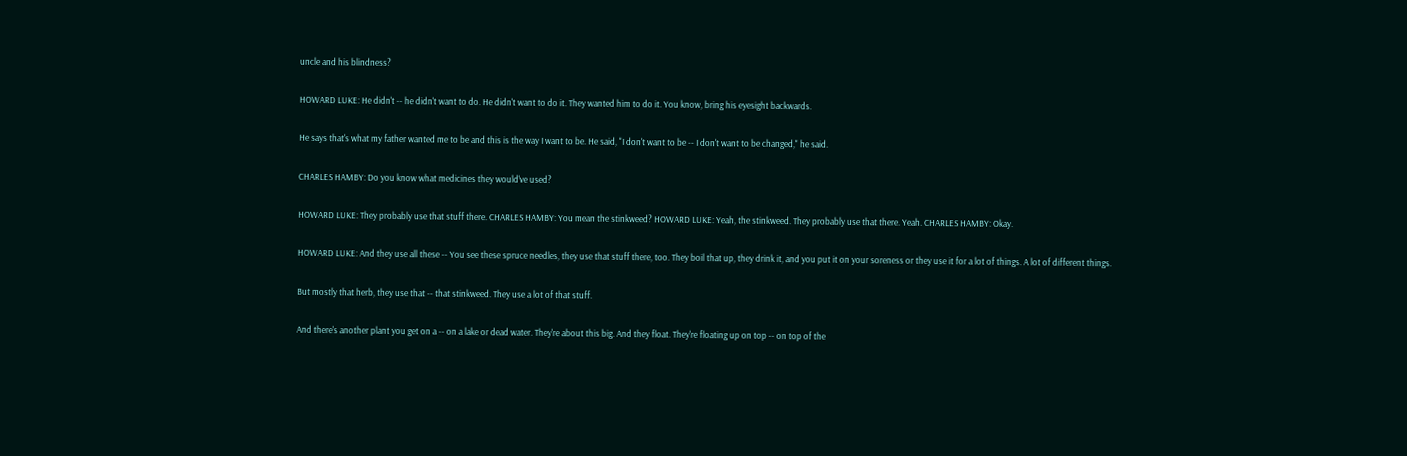uncle and his blindness?

HOWARD LUKE: He didn't -- he didn't want to do. He didn't want to do it. They wanted him to do it. You know, bring his eyesight backwards.

He says that's what my father wanted me to be and this is the way I want to be. He said, "I don't want to be -- I don't want to be changed," he said.

CHARLES HAMBY: Do you know what medicines they would've used?

HOWARD LUKE: They probably use that stuff there. CHARLES HAMBY: You mean the stinkweed? HOWARD LUKE: Yeah, the stinkweed. They probably use that there. Yeah. CHARLES HAMBY: Okay.

HOWARD LUKE: And they use all these -- You see these spruce needles, they use that stuff there, too. They boil that up, they drink it, and you put it on your soreness or they use it for a lot of things. A lot of different things.

But mostly that herb, they use that -- that stinkweed. They use a lot of that stuff.

And there's another plant you get on a -- on a lake or dead water. They're about this big. And they float. They're floating up on top -- on top of the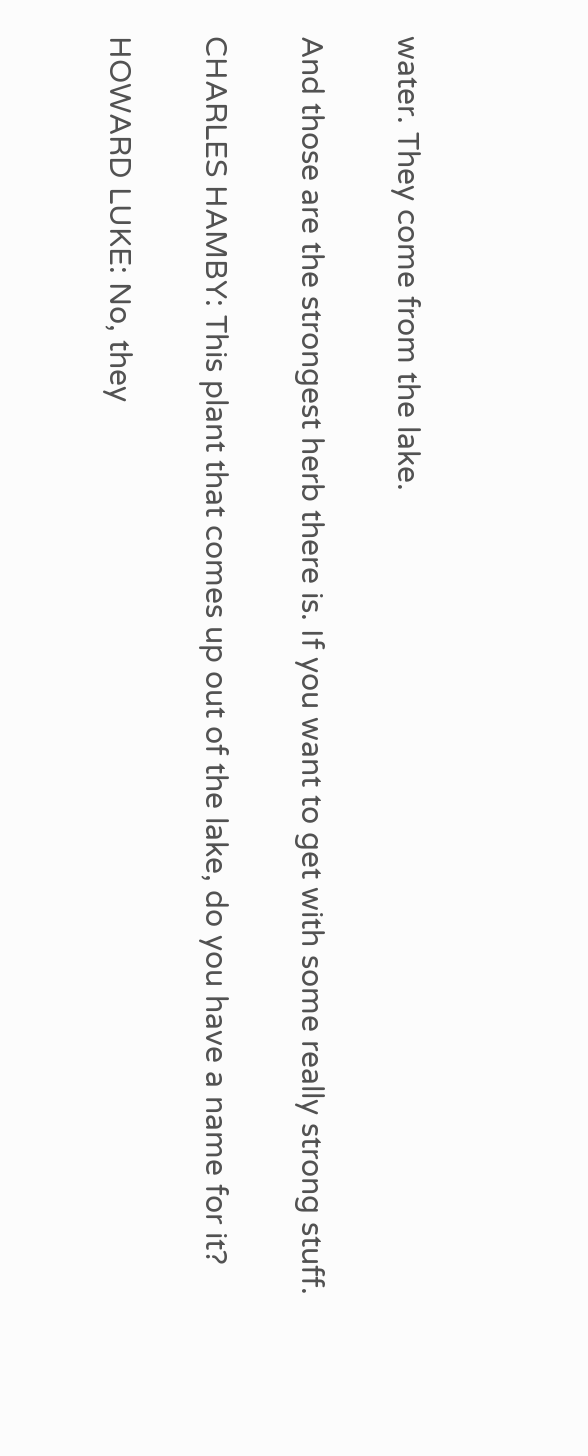water. They come from the lake.

And those are the strongest herb there is. If you want to get with some really strong stuff.

CHARLES HAMBY: This plant that comes up out of the lake, do you have a name for it?

HOWARD LUKE: No, they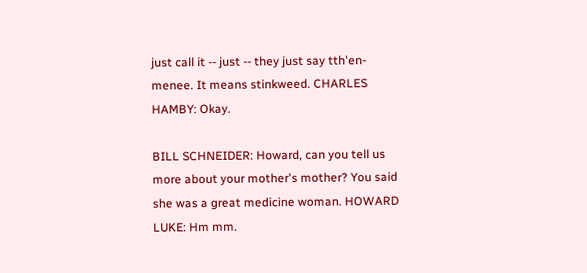just call it -- just -- they just say tth'en-menee. It means stinkweed. CHARLES HAMBY: Okay.

BILL SCHNEIDER: Howard, can you tell us more about your mother's mother? You said she was a great medicine woman. HOWARD LUKE: Hm mm.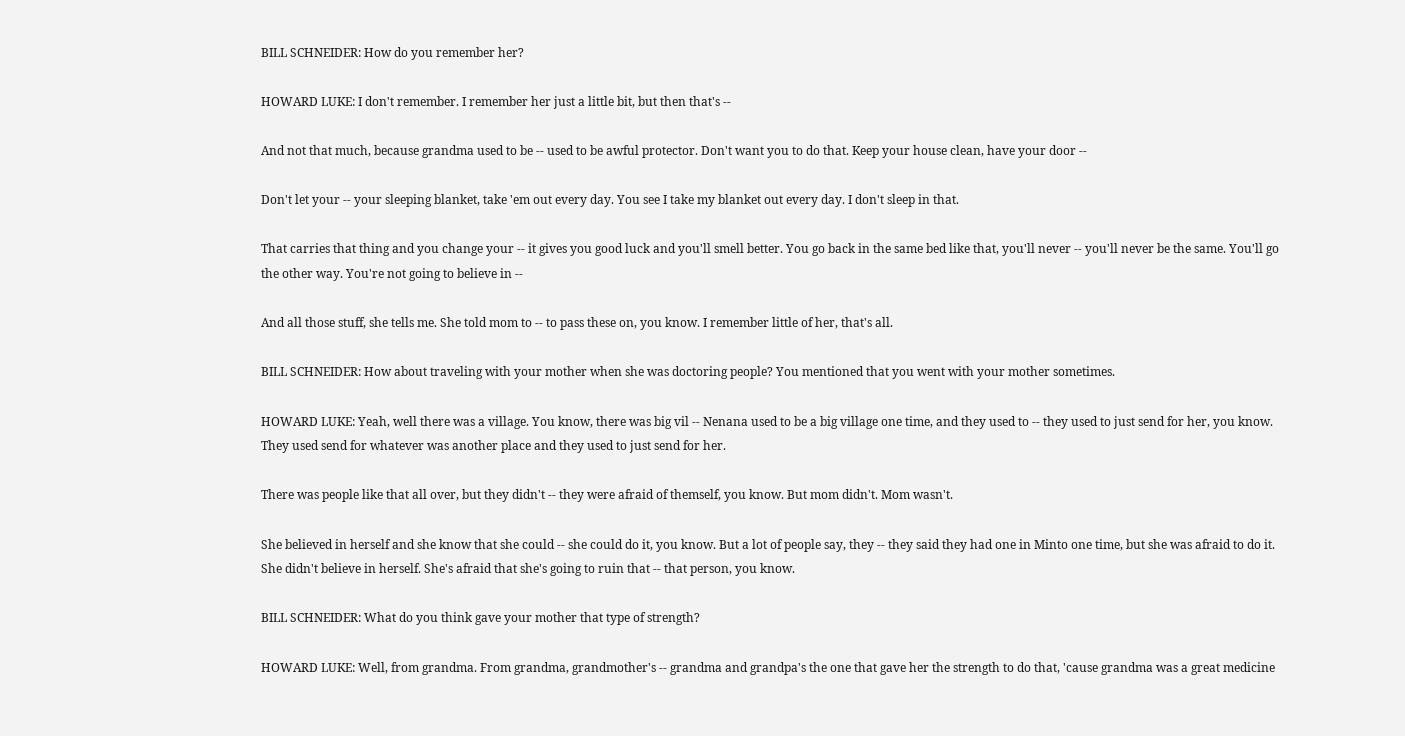BILL SCHNEIDER: How do you remember her?

HOWARD LUKE: I don't remember. I remember her just a little bit, but then that's --

And not that much, because grandma used to be -- used to be awful protector. Don't want you to do that. Keep your house clean, have your door --

Don't let your -- your sleeping blanket, take 'em out every day. You see I take my blanket out every day. I don't sleep in that.

That carries that thing and you change your -- it gives you good luck and you'll smell better. You go back in the same bed like that, you'll never -- you'll never be the same. You'll go the other way. You're not going to believe in --

And all those stuff, she tells me. She told mom to -- to pass these on, you know. I remember little of her, that's all.

BILL SCHNEIDER: How about traveling with your mother when she was doctoring people? You mentioned that you went with your mother sometimes.

HOWARD LUKE: Yeah, well there was a village. You know, there was big vil -- Nenana used to be a big village one time, and they used to -- they used to just send for her, you know. They used send for whatever was another place and they used to just send for her.

There was people like that all over, but they didn't -- they were afraid of themself, you know. But mom didn't. Mom wasn't.

She believed in herself and she know that she could -- she could do it, you know. But a lot of people say, they -- they said they had one in Minto one time, but she was afraid to do it. She didn't believe in herself. She's afraid that she's going to ruin that -- that person, you know.

BILL SCHNEIDER: What do you think gave your mother that type of strength?

HOWARD LUKE: Well, from grandma. From grandma, grandmother's -- grandma and grandpa's the one that gave her the strength to do that, 'cause grandma was a great medicine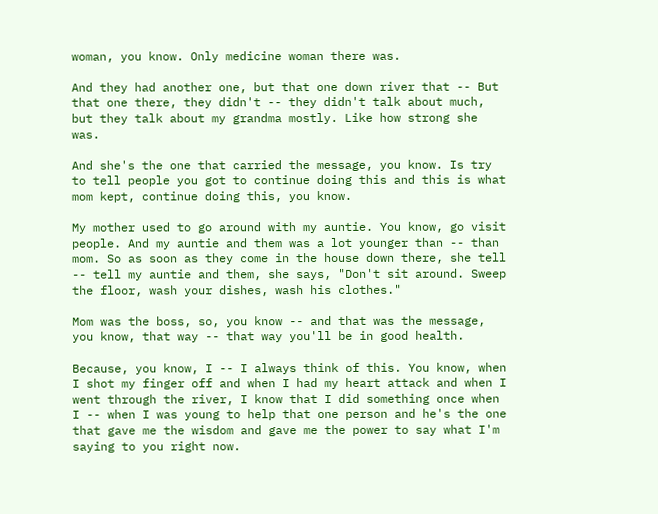woman, you know. Only medicine woman there was.

And they had another one, but that one down river that -- But that one there, they didn't -- they didn't talk about much, but they talk about my grandma mostly. Like how strong she was.

And she's the one that carried the message, you know. Is try to tell people you got to continue doing this and this is what mom kept, continue doing this, you know.

My mother used to go around with my auntie. You know, go visit people. And my auntie and them was a lot younger than -- than mom. So as soon as they come in the house down there, she tell -- tell my auntie and them, she says, "Don't sit around. Sweep the floor, wash your dishes, wash his clothes."

Mom was the boss, so, you know -- and that was the message, you know, that way -- that way you'll be in good health.

Because, you know, I -- I always think of this. You know, when I shot my finger off and when I had my heart attack and when I went through the river, I know that I did something once when I -- when I was young to help that one person and he's the one that gave me the wisdom and gave me the power to say what I'm saying to you right now.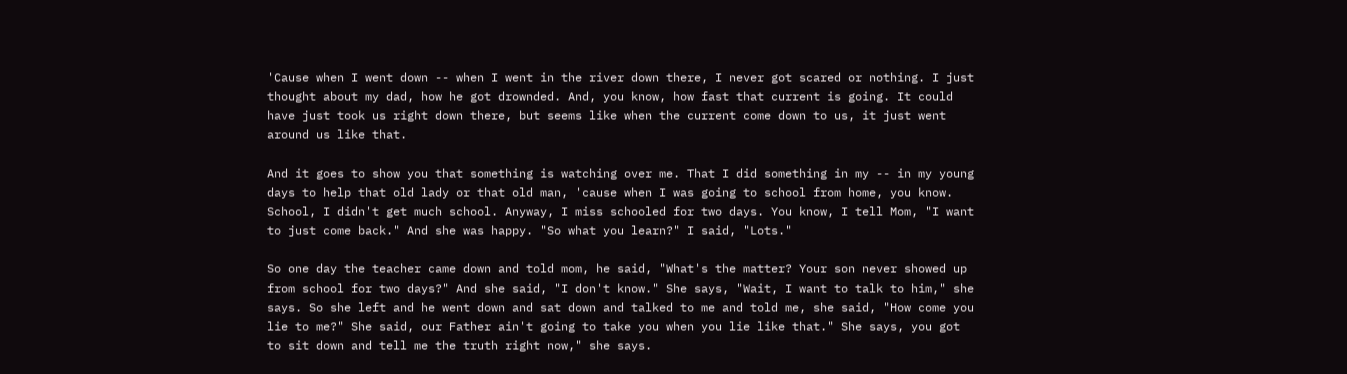'Cause when I went down -- when I went in the river down there, I never got scared or nothing. I just thought about my dad, how he got drownded. And, you know, how fast that current is going. It could have just took us right down there, but seems like when the current come down to us, it just went around us like that.

And it goes to show you that something is watching over me. That I did something in my -- in my young days to help that old lady or that old man, 'cause when I was going to school from home, you know. School, I didn't get much school. Anyway, I miss schooled for two days. You know, I tell Mom, "I want to just come back." And she was happy. "So what you learn?" I said, "Lots."

So one day the teacher came down and told mom, he said, "What's the matter? Your son never showed up from school for two days?" And she said, "I don't know." She says, "Wait, I want to talk to him," she says. So she left and he went down and sat down and talked to me and told me, she said, "How come you lie to me?" She said, our Father ain't going to take you when you lie like that." She says, you got to sit down and tell me the truth right now," she says.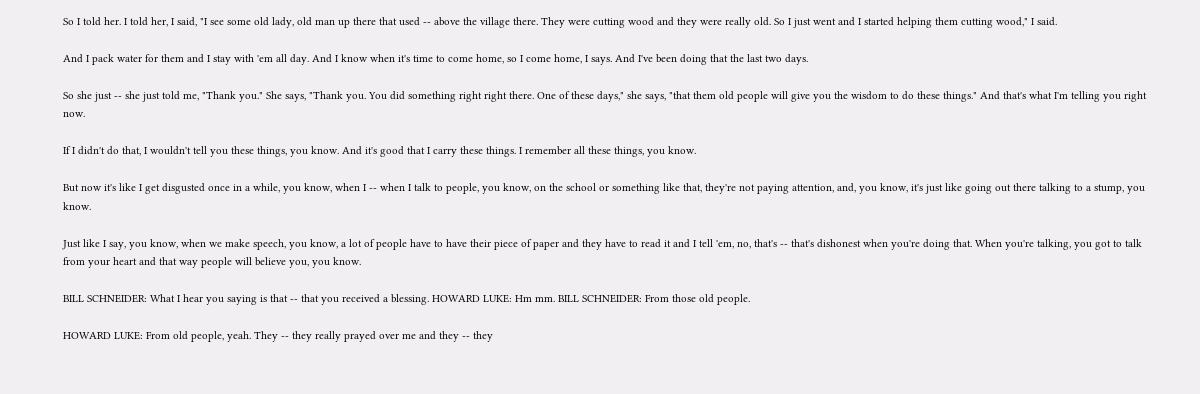So I told her. I told her, I said, "I see some old lady, old man up there that used -- above the village there. They were cutting wood and they were really old. So I just went and I started helping them cutting wood," I said.

And I pack water for them and I stay with 'em all day. And I know when it's time to come home, so I come home, I says. And I've been doing that the last two days.

So she just -- she just told me, "Thank you." She says, "Thank you. You did something right right there. One of these days," she says, "that them old people will give you the wisdom to do these things." And that's what I'm telling you right now.

If I didn't do that, I wouldn't tell you these things, you know. And it's good that I carry these things. I remember all these things, you know.

But now it's like I get disgusted once in a while, you know, when I -- when I talk to people, you know, on the school or something like that, they're not paying attention, and, you know, it's just like going out there talking to a stump, you know.

Just like I say, you know, when we make speech, you know, a lot of people have to have their piece of paper and they have to read it and I tell 'em, no, that's -- that's dishonest when you're doing that. When you're talking, you got to talk from your heart and that way people will believe you, you know.

BILL SCHNEIDER: What I hear you saying is that -- that you received a blessing. HOWARD LUKE: Hm mm. BILL SCHNEIDER: From those old people.

HOWARD LUKE: From old people, yeah. They -- they really prayed over me and they -- they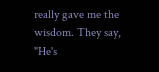really gave me the wisdom. They say, "He's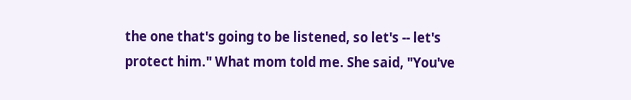the one that's going to be listened, so let's -- let's protect him." What mom told me. She said, "You've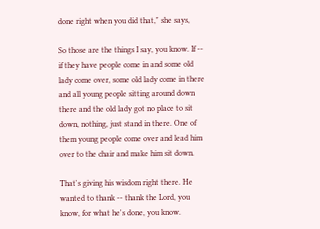done right when you did that," she says,

So those are the things I say, you know. If -- if they have people come in and some old lady come over, some old lady come in there and all young people sitting around down there and the old lady got no place to sit down, nothing, just stand in there. One of them young people come over and lead him over to the chair and make him sit down.

That's giving his wisdom right there. He wanted to thank -- thank the Lord, you know, for what he's done, you know.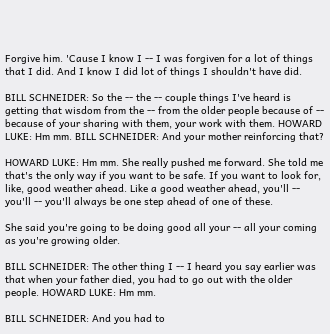Forgive him. 'Cause I know I -- I was forgiven for a lot of things that I did. And I know I did lot of things I shouldn't have did.

BILL SCHNEIDER: So the -- the -- couple things I've heard is getting that wisdom from the -- from the older people because of -- because of your sharing with them, your work with them. HOWARD LUKE: Hm mm. BILL SCHNEIDER: And your mother reinforcing that?

HOWARD LUKE: Hm mm. She really pushed me forward. She told me that's the only way if you want to be safe. If you want to look for, like, good weather ahead. Like a good weather ahead, you'll -- you'll -- you'll always be one step ahead of one of these.

She said you're going to be doing good all your -- all your coming as you're growing older.

BILL SCHNEIDER: The other thing I -- I heard you say earlier was that when your father died, you had to go out with the older people. HOWARD LUKE: Hm mm.

BILL SCHNEIDER: And you had to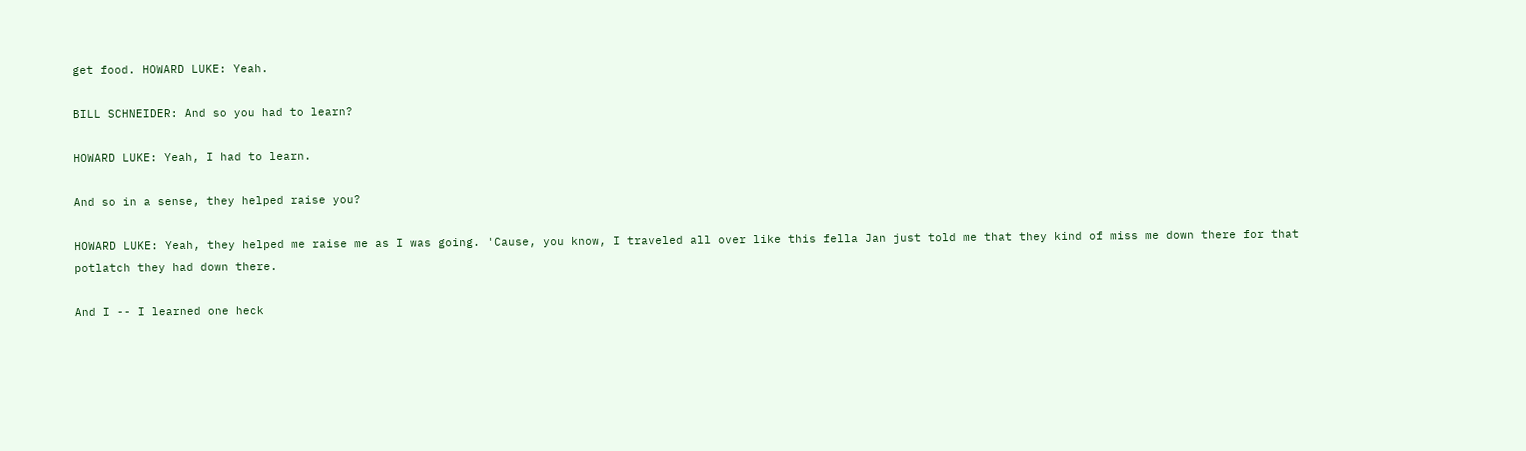get food. HOWARD LUKE: Yeah.

BILL SCHNEIDER: And so you had to learn?

HOWARD LUKE: Yeah, I had to learn.

And so in a sense, they helped raise you?

HOWARD LUKE: Yeah, they helped me raise me as I was going. 'Cause, you know, I traveled all over like this fella Jan just told me that they kind of miss me down there for that potlatch they had down there.

And I -- I learned one heck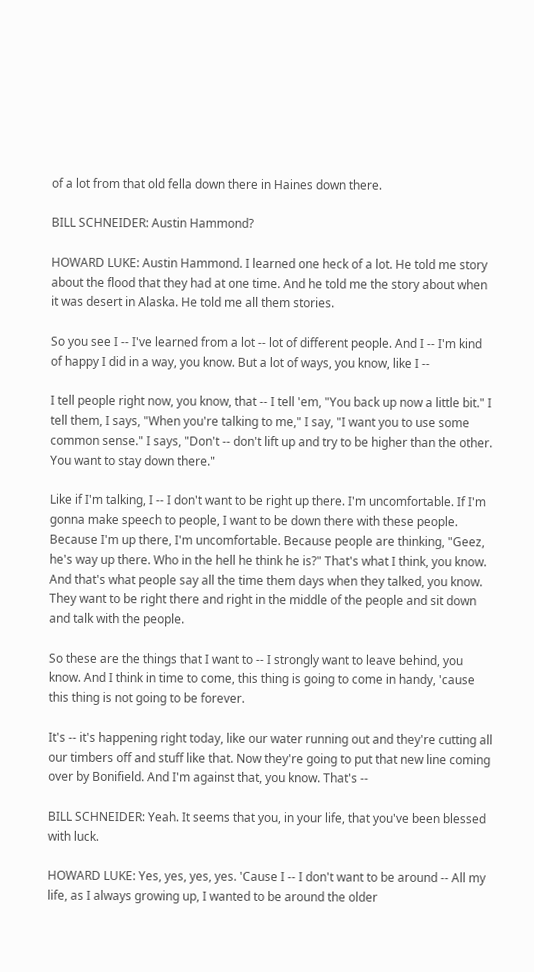of a lot from that old fella down there in Haines down there.

BILL SCHNEIDER: Austin Hammond?

HOWARD LUKE: Austin Hammond. I learned one heck of a lot. He told me story about the flood that they had at one time. And he told me the story about when it was desert in Alaska. He told me all them stories.

So you see I -- I've learned from a lot -- lot of different people. And I -- I'm kind of happy I did in a way, you know. But a lot of ways, you know, like I --

I tell people right now, you know, that -- I tell 'em, "You back up now a little bit." I tell them, I says, "When you're talking to me," I say, "I want you to use some common sense." I says, "Don't -- don't lift up and try to be higher than the other. You want to stay down there."

Like if I'm talking, I -- I don't want to be right up there. I'm uncomfortable. If I'm gonna make speech to people, I want to be down there with these people. Because I'm up there, I'm uncomfortable. Because people are thinking, "Geez, he's way up there. Who in the hell he think he is?" That's what I think, you know. And that's what people say all the time them days when they talked, you know. They want to be right there and right in the middle of the people and sit down and talk with the people.

So these are the things that I want to -- I strongly want to leave behind, you know. And I think in time to come, this thing is going to come in handy, 'cause this thing is not going to be forever.

It's -- it's happening right today, like our water running out and they're cutting all our timbers off and stuff like that. Now they're going to put that new line coming over by Bonifield. And I'm against that, you know. That's --

BILL SCHNEIDER: Yeah. It seems that you, in your life, that you've been blessed with luck.

HOWARD LUKE: Yes, yes, yes, yes. 'Cause I -- I don't want to be around -- All my life, as I always growing up, I wanted to be around the older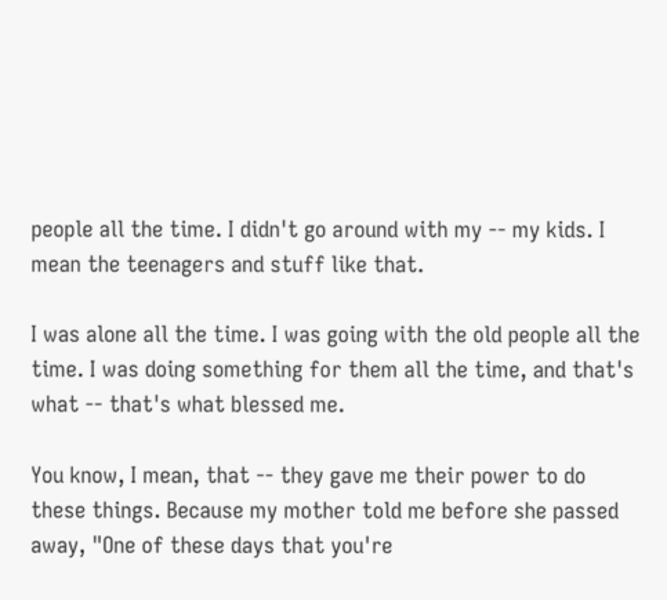people all the time. I didn't go around with my -- my kids. I mean the teenagers and stuff like that.

I was alone all the time. I was going with the old people all the time. I was doing something for them all the time, and that's what -- that's what blessed me.

You know, I mean, that -- they gave me their power to do these things. Because my mother told me before she passed away, "One of these days that you're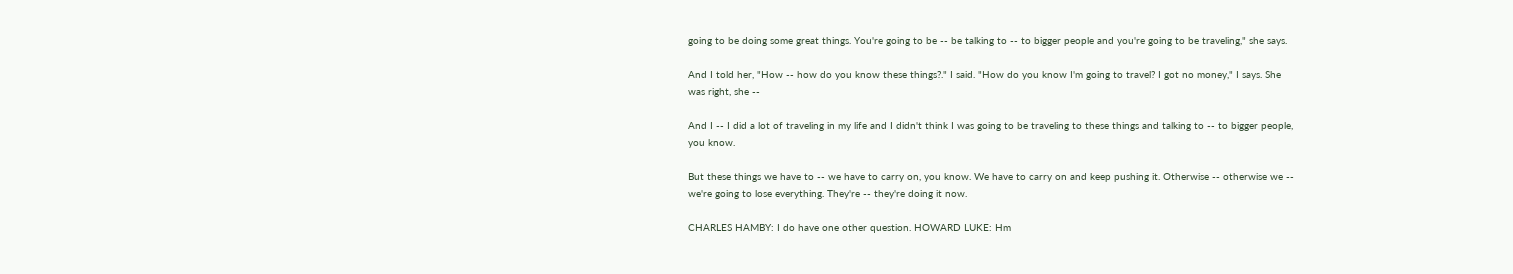going to be doing some great things. You're going to be -- be talking to -- to bigger people and you're going to be traveling," she says.

And I told her, "How -- how do you know these things?." I said. "How do you know I'm going to travel? I got no money," I says. She was right, she --

And I -- I did a lot of traveling in my life and I didn't think I was going to be traveling to these things and talking to -- to bigger people, you know.

But these things we have to -- we have to carry on, you know. We have to carry on and keep pushing it. Otherwise -- otherwise we -- we're going to lose everything. They're -- they're doing it now.

CHARLES HAMBY: I do have one other question. HOWARD LUKE: Hm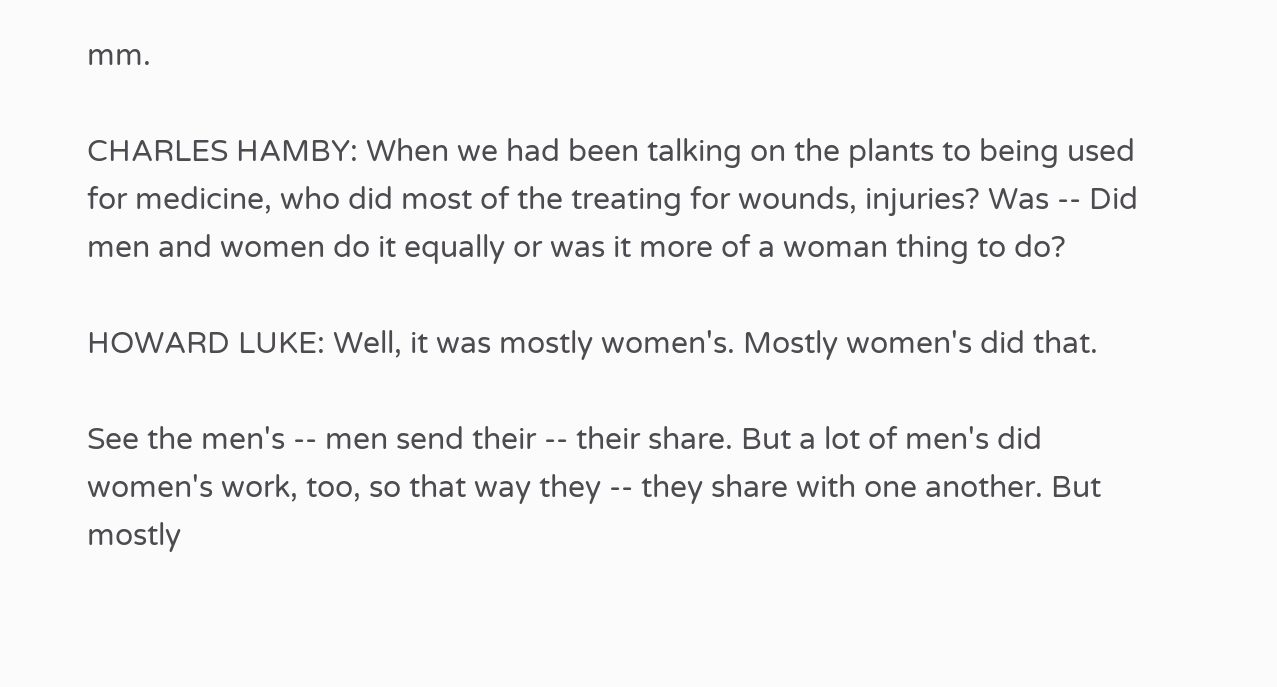mm.

CHARLES HAMBY: When we had been talking on the plants to being used for medicine, who did most of the treating for wounds, injuries? Was -- Did men and women do it equally or was it more of a woman thing to do?

HOWARD LUKE: Well, it was mostly women's. Mostly women's did that.

See the men's -- men send their -- their share. But a lot of men's did women's work, too, so that way they -- they share with one another. But mostly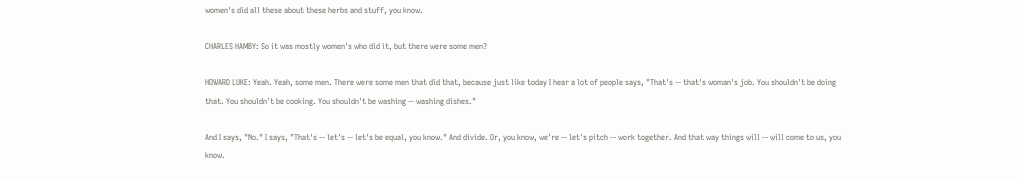women's did all these about these herbs and stuff, you know.

CHARLES HAMBY: So it was mostly women's who did it, but there were some men?

HOWARD LUKE: Yeah. Yeah, some men. There were some men that did that, because just like today I hear a lot of people says, "That's -- that's woman's job. You shouldn't be doing that. You shouldn't be cooking. You shouldn't be washing -- washing dishes."

And I says, "No." I says, "That's -- let's -- let's be equal, you know." And divide. Or, you know, we're -- let's pitch -- work together. And that way things will -- will come to us, you know.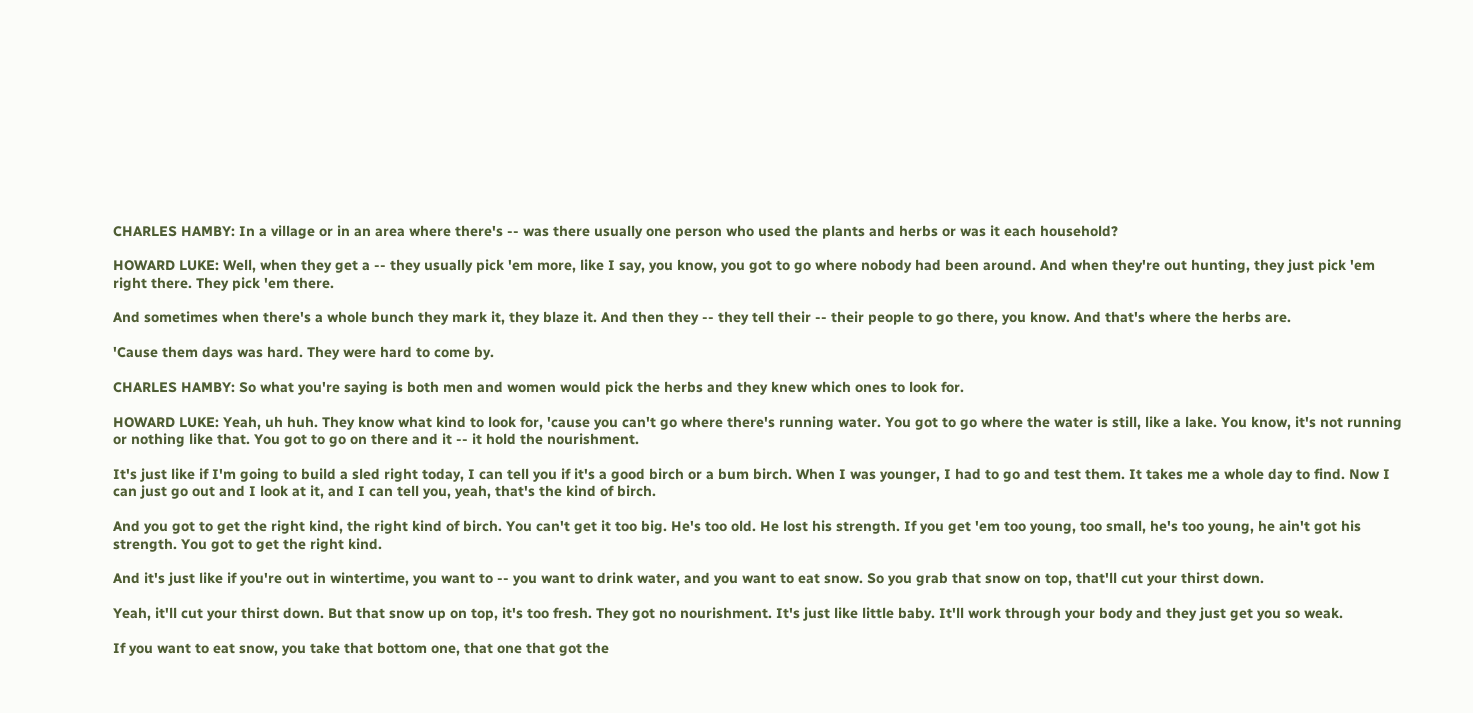CHARLES HAMBY: In a village or in an area where there's -- was there usually one person who used the plants and herbs or was it each household?

HOWARD LUKE: Well, when they get a -- they usually pick 'em more, like I say, you know, you got to go where nobody had been around. And when they're out hunting, they just pick 'em right there. They pick 'em there.

And sometimes when there's a whole bunch they mark it, they blaze it. And then they -- they tell their -- their people to go there, you know. And that's where the herbs are.

'Cause them days was hard. They were hard to come by.

CHARLES HAMBY: So what you're saying is both men and women would pick the herbs and they knew which ones to look for.

HOWARD LUKE: Yeah, uh huh. They know what kind to look for, 'cause you can't go where there's running water. You got to go where the water is still, like a lake. You know, it's not running or nothing like that. You got to go on there and it -- it hold the nourishment.

It's just like if I'm going to build a sled right today, I can tell you if it's a good birch or a bum birch. When I was younger, I had to go and test them. It takes me a whole day to find. Now I can just go out and I look at it, and I can tell you, yeah, that's the kind of birch.

And you got to get the right kind, the right kind of birch. You can't get it too big. He's too old. He lost his strength. If you get 'em too young, too small, he's too young, he ain't got his strength. You got to get the right kind.

And it's just like if you're out in wintertime, you want to -- you want to drink water, and you want to eat snow. So you grab that snow on top, that'll cut your thirst down.

Yeah, it'll cut your thirst down. But that snow up on top, it's too fresh. They got no nourishment. It's just like little baby. It'll work through your body and they just get you so weak.

If you want to eat snow, you take that bottom one, that one that got the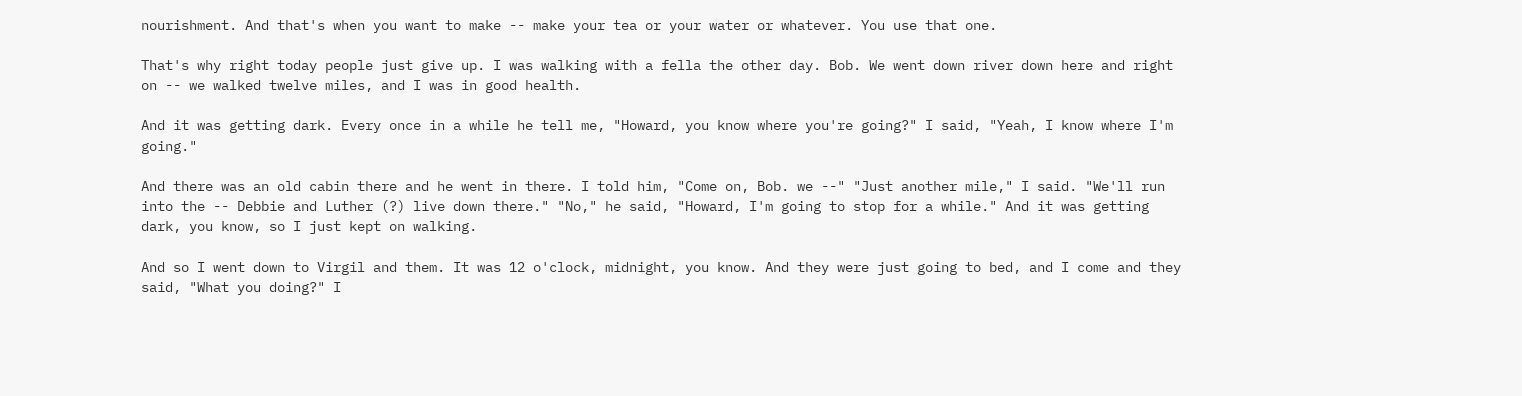nourishment. And that's when you want to make -- make your tea or your water or whatever. You use that one.

That's why right today people just give up. I was walking with a fella the other day. Bob. We went down river down here and right on -- we walked twelve miles, and I was in good health.

And it was getting dark. Every once in a while he tell me, "Howard, you know where you're going?" I said, "Yeah, I know where I'm going."

And there was an old cabin there and he went in there. I told him, "Come on, Bob. we --" "Just another mile," I said. "We'll run into the -- Debbie and Luther (?) live down there." "No," he said, "Howard, I'm going to stop for a while." And it was getting dark, you know, so I just kept on walking.

And so I went down to Virgil and them. It was 12 o'clock, midnight, you know. And they were just going to bed, and I come and they said, "What you doing?" I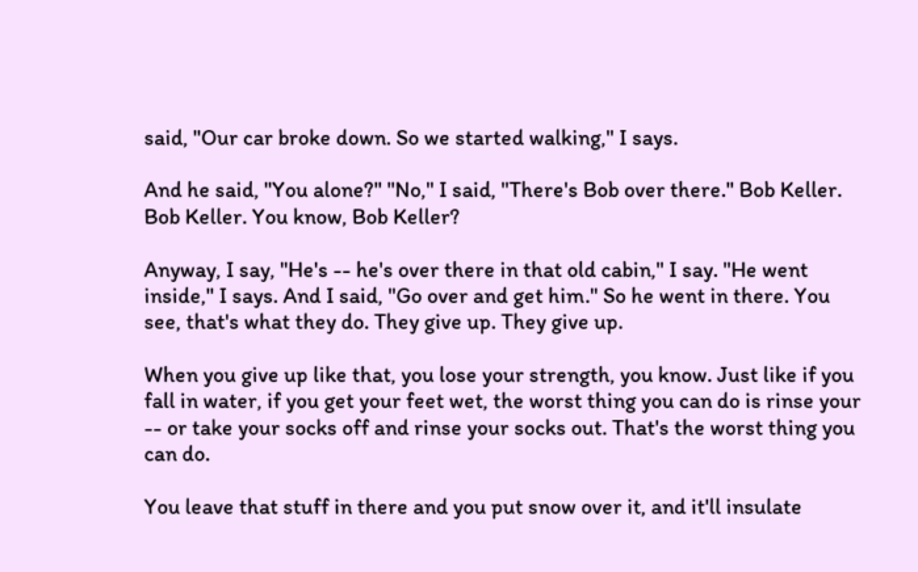said, "Our car broke down. So we started walking," I says.

And he said, "You alone?" "No," I said, "There's Bob over there." Bob Keller. Bob Keller. You know, Bob Keller?

Anyway, I say, "He's -- he's over there in that old cabin," I say. "He went inside," I says. And I said, "Go over and get him." So he went in there. You see, that's what they do. They give up. They give up.

When you give up like that, you lose your strength, you know. Just like if you fall in water, if you get your feet wet, the worst thing you can do is rinse your -- or take your socks off and rinse your socks out. That's the worst thing you can do.

You leave that stuff in there and you put snow over it, and it'll insulate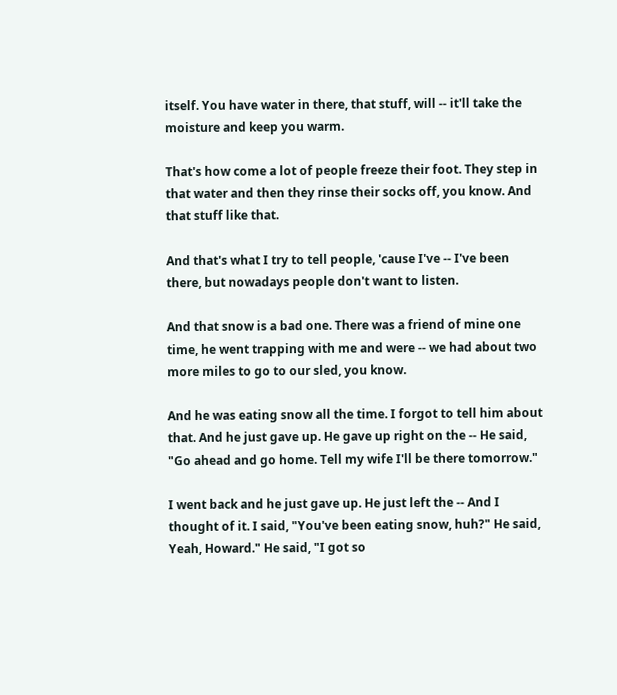itself. You have water in there, that stuff, will -- it'll take the moisture and keep you warm.

That's how come a lot of people freeze their foot. They step in that water and then they rinse their socks off, you know. And that stuff like that.

And that's what I try to tell people, 'cause I've -- I've been there, but nowadays people don't want to listen.

And that snow is a bad one. There was a friend of mine one time, he went trapping with me and were -- we had about two more miles to go to our sled, you know.

And he was eating snow all the time. I forgot to tell him about that. And he just gave up. He gave up right on the -- He said, "Go ahead and go home. Tell my wife I'll be there tomorrow."

I went back and he just gave up. He just left the -- And I thought of it. I said, "You've been eating snow, huh?" He said, Yeah, Howard." He said, "I got so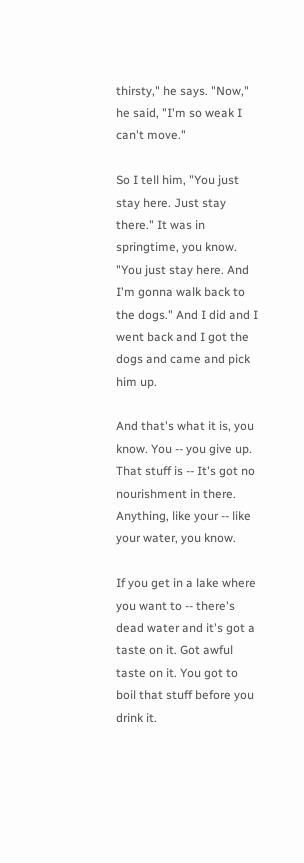thirsty," he says. "Now," he said, "I'm so weak I can't move."

So I tell him, "You just stay here. Just stay there." It was in springtime, you know. "You just stay here. And I'm gonna walk back to the dogs." And I did and I went back and I got the dogs and came and pick him up.

And that's what it is, you know. You -- you give up. That stuff is -- It's got no nourishment in there. Anything, like your -- like your water, you know.

If you get in a lake where you want to -- there's dead water and it's got a taste on it. Got awful taste on it. You got to boil that stuff before you drink it.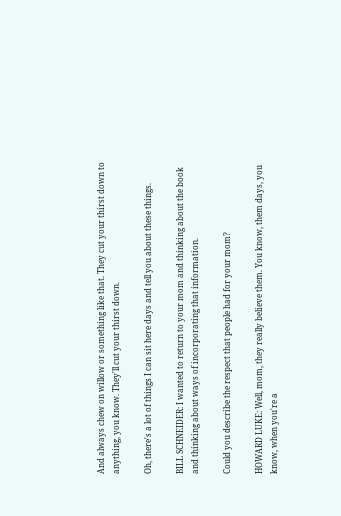And always chew on willow or something like that. They cut your thirst down to anything, you know. They'll cut your thirst down.

Oh, there's a lot of things I can sit here days and tell you about these things.

BILL SCHNEIDER: I wanted to return to your mom and thinking about the book and thinking about ways of incorporating that information.

Could you describe the respect that people had for your mom?

HOWARD LUKE: Well, mom, they really believe them. You know, them days, you know, when you're a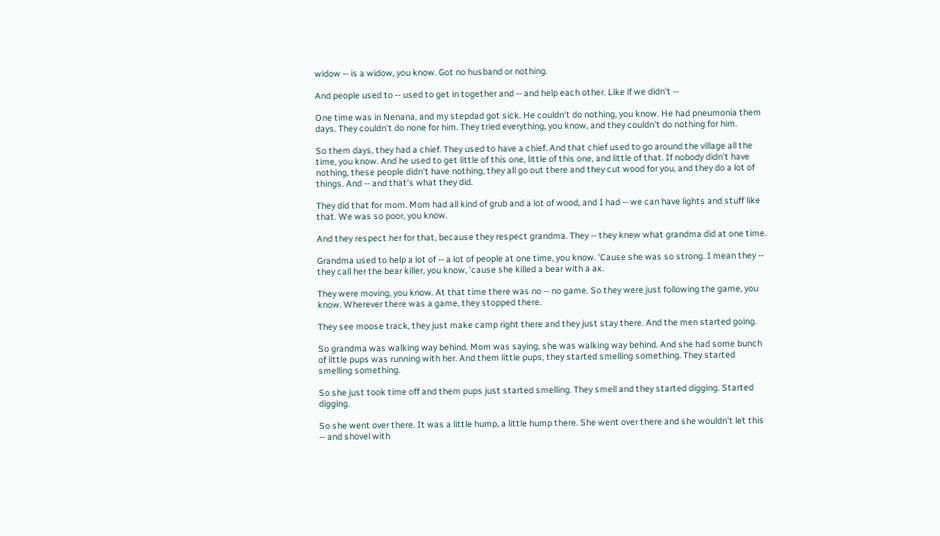widow -- is a widow, you know. Got no husband or nothing.

And people used to -- used to get in together and -- and help each other. Like if we didn't --

One time was in Nenana, and my stepdad got sick. He couldn't do nothing, you know. He had pneumonia them days. They couldn't do none for him. They tried everything, you know, and they couldn't do nothing for him.

So them days, they had a chief. They used to have a chief. And that chief used to go around the village all the time, you know. And he used to get little of this one, little of this one, and little of that. If nobody didn't have nothing, these people didn't have nothing, they all go out there and they cut wood for you, and they do a lot of things. And -- and that's what they did.

They did that for mom. Mom had all kind of grub and a lot of wood, and I had -- we can have lights and stuff like that. We was so poor, you know.

And they respect her for that, because they respect grandma. They -- they knew what grandma did at one time.

Grandma used to help a lot of -- a lot of people at one time, you know. 'Cause she was so strong. I mean they -- they call her the bear killer, you know, 'cause she killed a bear with a ax.

They were moving, you know. At that time there was no -- no game. So they were just following the game, you know. Wherever there was a game, they stopped there.

They see moose track, they just make camp right there and they just stay there. And the men started going.

So grandma was walking way behind. Mom was saying, she was walking way behind. And she had some bunch of little pups was running with her. And them little pups, they started smelling something. They started smelling something.

So she just took time off and them pups just started smelling. They smell and they started digging. Started digging.

So she went over there. It was a little hump, a little hump there. She went over there and she wouldn't let this -- and shovel with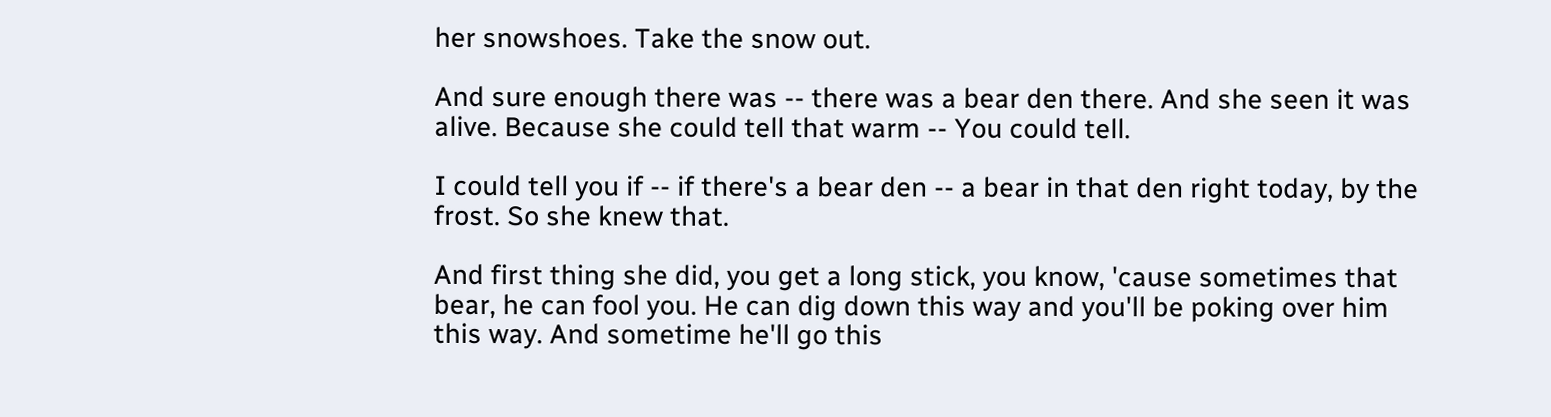her snowshoes. Take the snow out.

And sure enough there was -- there was a bear den there. And she seen it was alive. Because she could tell that warm -- You could tell.

I could tell you if -- if there's a bear den -- a bear in that den right today, by the frost. So she knew that.

And first thing she did, you get a long stick, you know, 'cause sometimes that bear, he can fool you. He can dig down this way and you'll be poking over him this way. And sometime he'll go this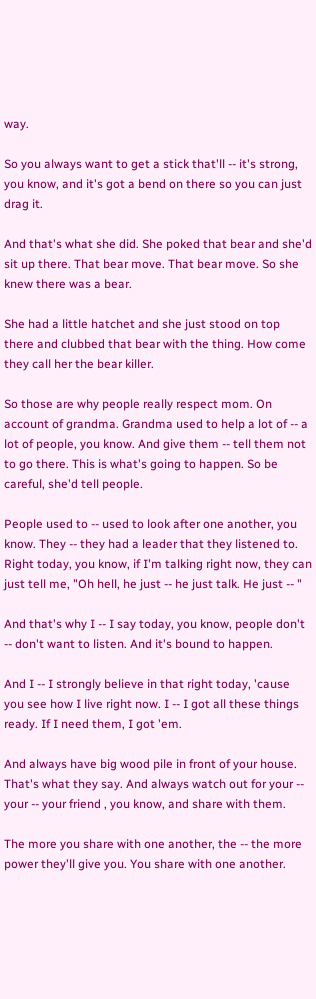way.

So you always want to get a stick that'll -- it's strong, you know, and it's got a bend on there so you can just drag it.

And that's what she did. She poked that bear and she'd sit up there. That bear move. That bear move. So she knew there was a bear.

She had a little hatchet and she just stood on top there and clubbed that bear with the thing. How come they call her the bear killer.

So those are why people really respect mom. On account of grandma. Grandma used to help a lot of -- a lot of people, you know. And give them -- tell them not to go there. This is what's going to happen. So be careful, she'd tell people.

People used to -- used to look after one another, you know. They -- they had a leader that they listened to. Right today, you know, if I'm talking right now, they can just tell me, "Oh hell, he just -- he just talk. He just -- "

And that's why I -- I say today, you know, people don't -- don't want to listen. And it's bound to happen.

And I -- I strongly believe in that right today, 'cause you see how I live right now. I -- I got all these things ready. If I need them, I got 'em.

And always have big wood pile in front of your house. That's what they say. And always watch out for your -- your -- your friend , you know, and share with them.

The more you share with one another, the -- the more power they'll give you. You share with one another.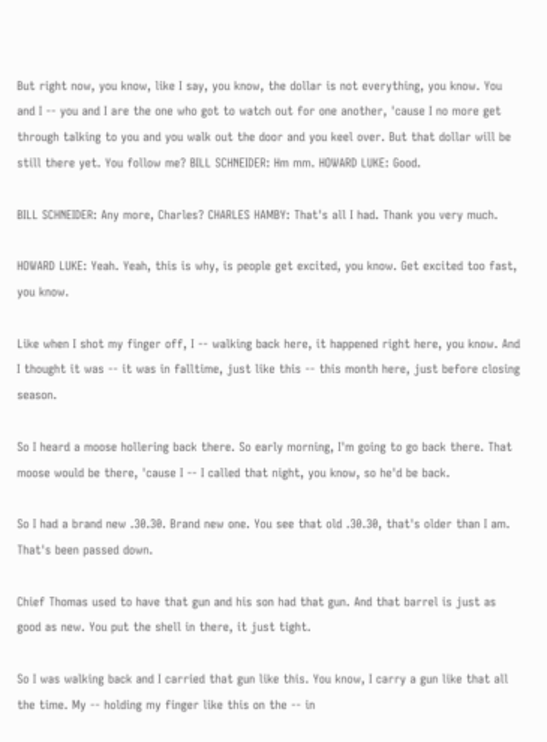But right now, you know, like I say, you know, the dollar is not everything, you know. You and I -- you and I are the one who got to watch out for one another, 'cause I no more get through talking to you and you walk out the door and you keel over. But that dollar will be still there yet. You follow me? BILL SCHNEIDER: Hm mm. HOWARD LUKE: Good.

BILL SCHNEIDER: Any more, Charles? CHARLES HAMBY: That's all I had. Thank you very much.

HOWARD LUKE: Yeah. Yeah, this is why, is people get excited, you know. Get excited too fast, you know.

Like when I shot my finger off, I -- walking back here, it happened right here, you know. And I thought it was -- it was in falltime, just like this -- this month here, just before closing season.

So I heard a moose hollering back there. So early morning, I'm going to go back there. That moose would be there, 'cause I -- I called that night, you know, so he'd be back.

So I had a brand new .30.30. Brand new one. You see that old .30.30, that's older than I am. That's been passed down.

Chief Thomas used to have that gun and his son had that gun. And that barrel is just as good as new. You put the shell in there, it just tight.

So I was walking back and I carried that gun like this. You know, I carry a gun like that all the time. My -- holding my finger like this on the -- in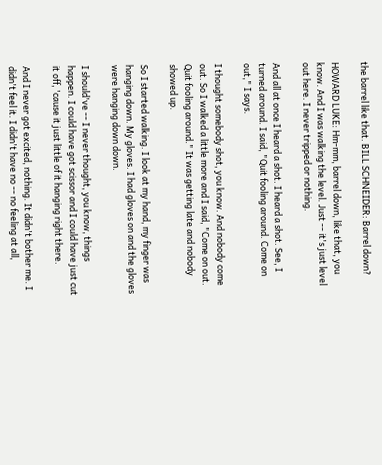the barrel like that. BILL SCHNEIDER: Barrel down?

HOWARD LUKE: Hm-mm, barrel down, like that, you know. And I was walking the level. Just -- it's just level out here. I never tripped or nothing.

And all at once I heard a shot. I heard a shot. See, I turned around. I said, "Quit fooling around. Come on out," I says.

I thought somebody shot, you know. And nobody come out. So I walked a little more and I said, "Come on out. Quit fooling around." It was getting late and nobody showed up.

So I started walking. I look at my hand, my finger was hanging down. My gloves. I had gloves on and the gloves were hanging down down.

I should've -- I never thought, you know, things happen. I could have got scissor and I could have just cut it off, 'cause it just little of it hanging right there.

And I never got excited, nothing. It didn't bother me. I didn't feel it. I didn't have no -- no feeling at all,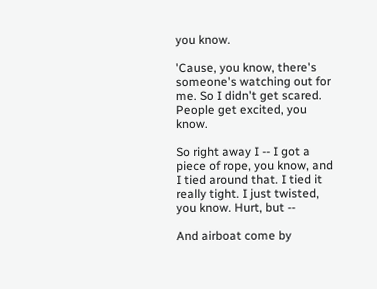you know.

'Cause, you know, there's someone's watching out for me. So I didn't get scared. People get excited, you know.

So right away I -- I got a piece of rope, you know, and I tied around that. I tied it really tight. I just twisted, you know. Hurt, but --

And airboat come by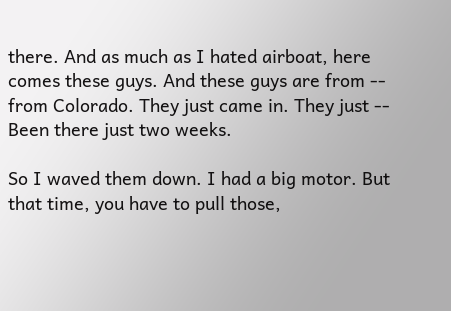there. And as much as I hated airboat, here comes these guys. And these guys are from -- from Colorado. They just came in. They just -- Been there just two weeks.

So I waved them down. I had a big motor. But that time, you have to pull those,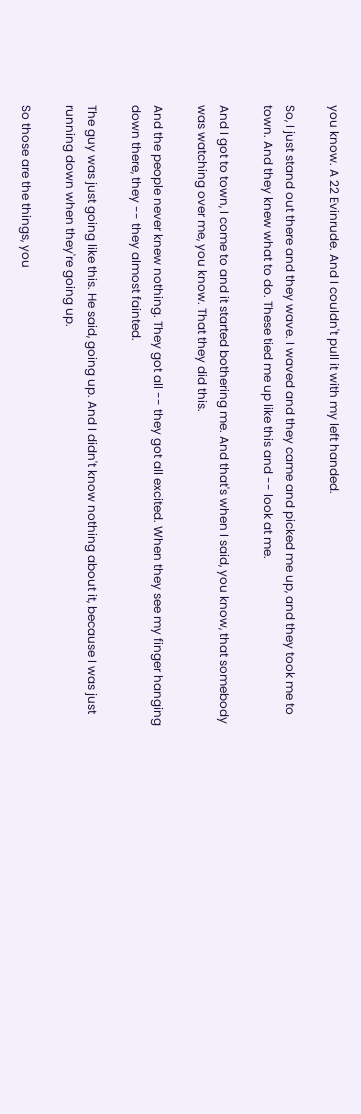you know. A 22 Evinrude. And I couldn't pull it with my left handed.

So, I just stand out there and they wave. I waved and they came and picked me up, and they took me to town. And they knew what to do. These tied me up like this and -- look at me.

And I got to town, I come to and it started bothering me. And that's when I said, you know, that somebody was watching over me, you know. That they did this.

And the people never knew nothing. They got all -- they got all excited. When they see my finger hanging down there, they -- they almost fainted.

The guy was just going like this. He said, going up. And I didn't know nothing about it, because I was just running down when they're going up.

So those are the things, you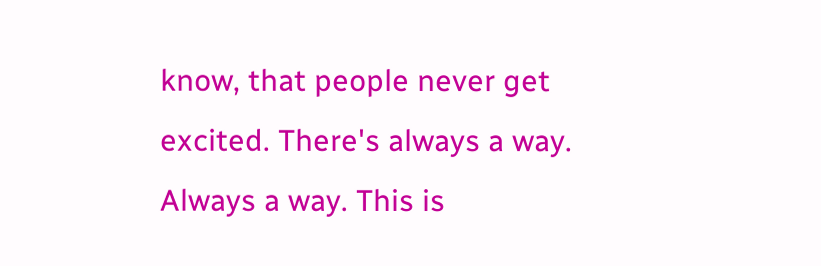know, that people never get excited. There's always a way. Always a way. This is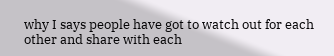why I says people have got to watch out for each other and share with each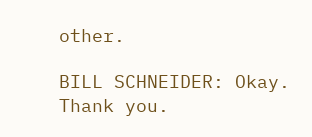other.

BILL SCHNEIDER: Okay. Thank you.